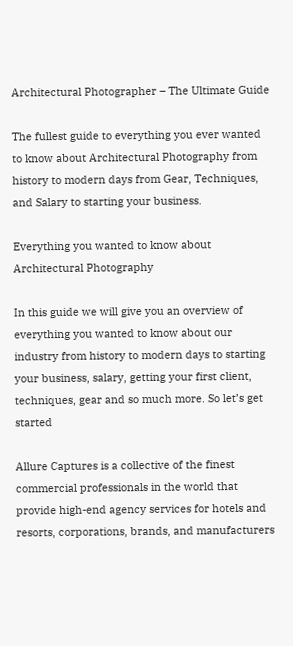Architectural Photographer – The Ultimate Guide

The fullest guide to everything you ever wanted to know about Architectural Photography from history to modern days from Gear, Techniques, and Salary to starting your business.

Everything you wanted to know about Architectural Photography

In this guide we will give you an overview of everything you wanted to know about our industry from history to modern days to starting your business, salary, getting your first client, techniques, gear and so much more. So let’s get started

Allure Captures is a collective of the finest commercial professionals in the world that provide high-end agency services for hotels and resorts, corporations, brands, and manufacturers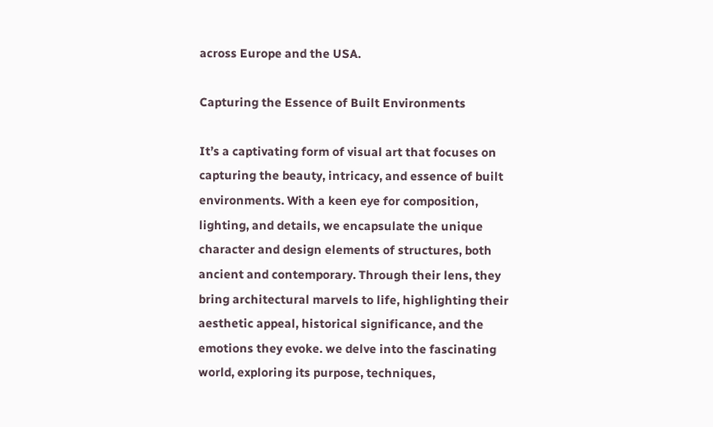across Europe and the USA.

Capturing the Essence of Built Environments

It’s a captivating form of visual art that focuses on capturing the beauty, intricacy, and essence of built environments. With a keen eye for composition, lighting, and details, we encapsulate the unique character and design elements of structures, both ancient and contemporary. Through their lens, they bring architectural marvels to life, highlighting their aesthetic appeal, historical significance, and the emotions they evoke. we delve into the fascinating world, exploring its purpose, techniques,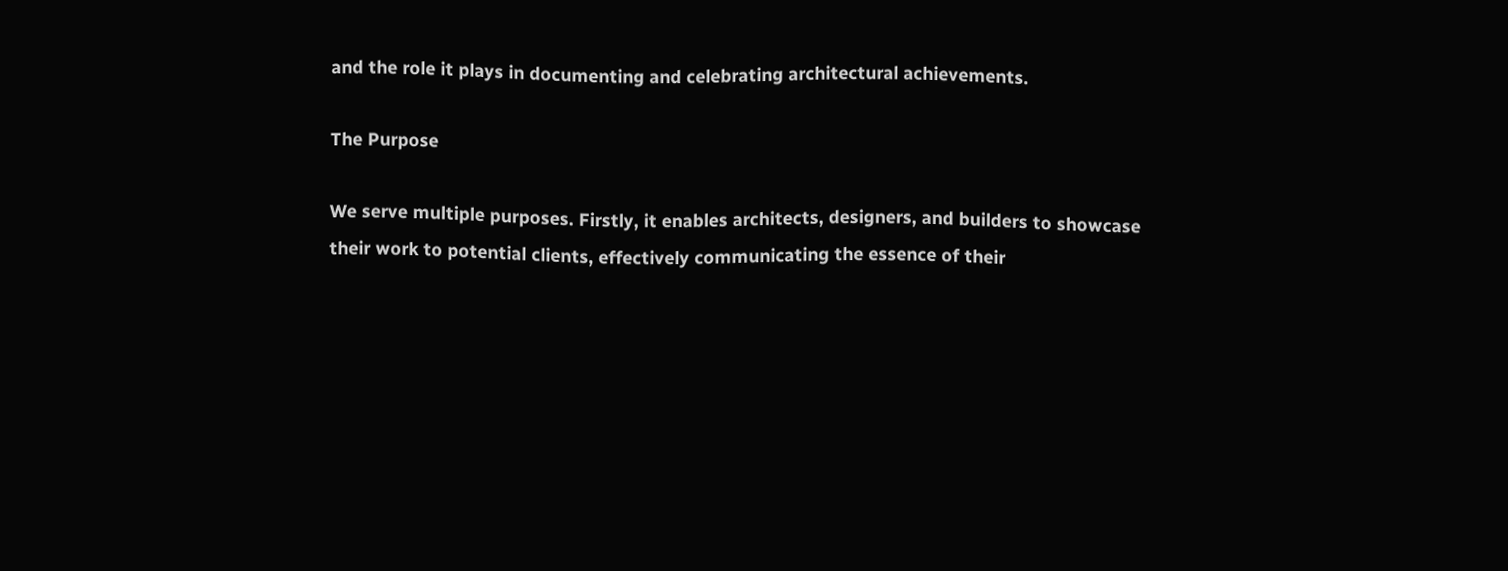and the role it plays in documenting and celebrating architectural achievements.

The Purpose

We serve multiple purposes. Firstly, it enables architects, designers, and builders to showcase their work to potential clients, effectively communicating the essence of their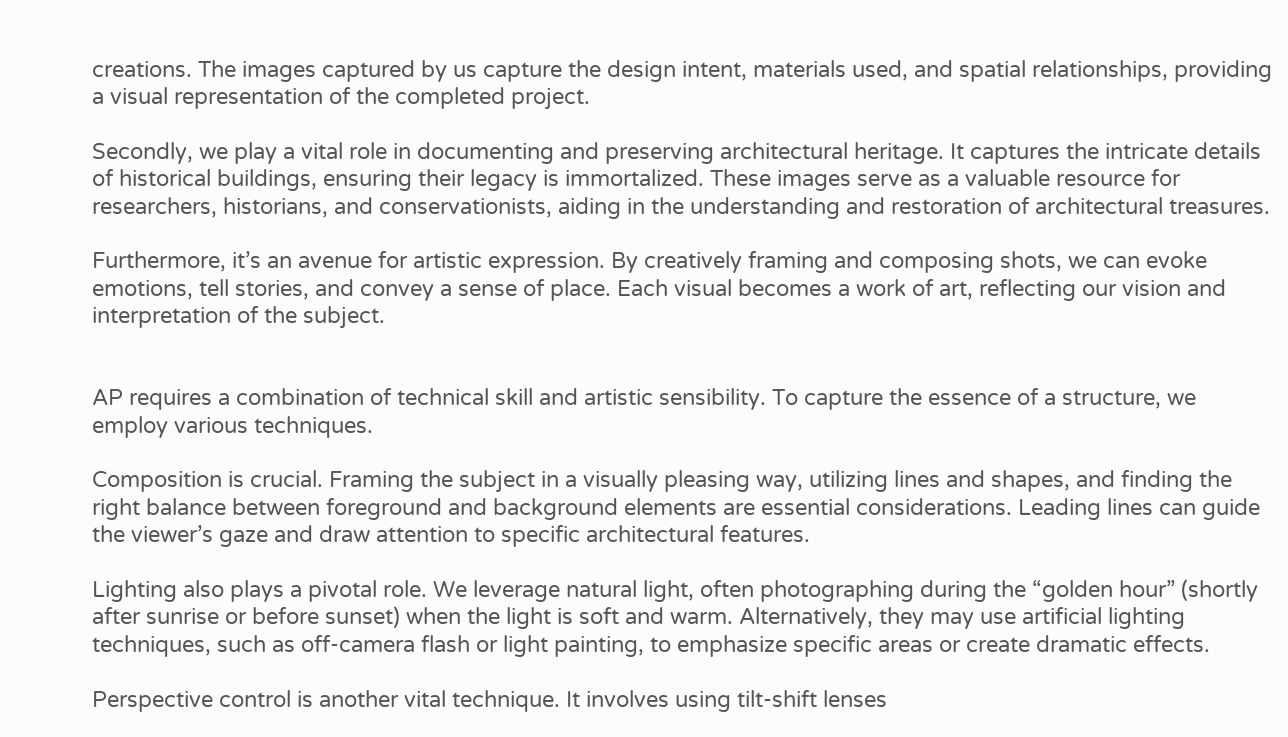creations. The images captured by us capture the design intent, materials used, and spatial relationships, providing a visual representation of the completed project.

Secondly, we play a vital role in documenting and preserving architectural heritage. It captures the intricate details of historical buildings, ensuring their legacy is immortalized. These images serve as a valuable resource for researchers, historians, and conservationists, aiding in the understanding and restoration of architectural treasures.

Furthermore, it’s an avenue for artistic expression. By creatively framing and composing shots, we can evoke emotions, tell stories, and convey a sense of place. Each visual becomes a work of art, reflecting our vision and interpretation of the subject.


AP requires a combination of technical skill and artistic sensibility. To capture the essence of a structure, we employ various techniques.

Composition is crucial. Framing the subject in a visually pleasing way, utilizing lines and shapes, and finding the right balance between foreground and background elements are essential considerations. Leading lines can guide the viewer’s gaze and draw attention to specific architectural features.

Lighting also plays a pivotal role. We leverage natural light, often photographing during the “golden hour” (shortly after sunrise or before sunset) when the light is soft and warm. Alternatively, they may use artificial lighting techniques, such as off-camera flash or light painting, to emphasize specific areas or create dramatic effects.

Perspective control is another vital technique. It involves using tilt-shift lenses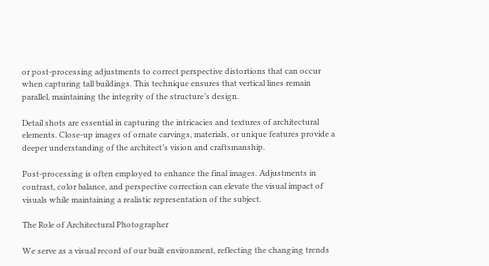or post-processing adjustments to correct perspective distortions that can occur when capturing tall buildings. This technique ensures that vertical lines remain parallel, maintaining the integrity of the structure’s design.

Detail shots are essential in capturing the intricacies and textures of architectural elements. Close-up images of ornate carvings, materials, or unique features provide a deeper understanding of the architect’s vision and craftsmanship.

Post-processing is often employed to enhance the final images. Adjustments in contrast, color balance, and perspective correction can elevate the visual impact of visuals while maintaining a realistic representation of the subject.

The Role of Architectural Photographer

We serve as a visual record of our built environment, reflecting the changing trends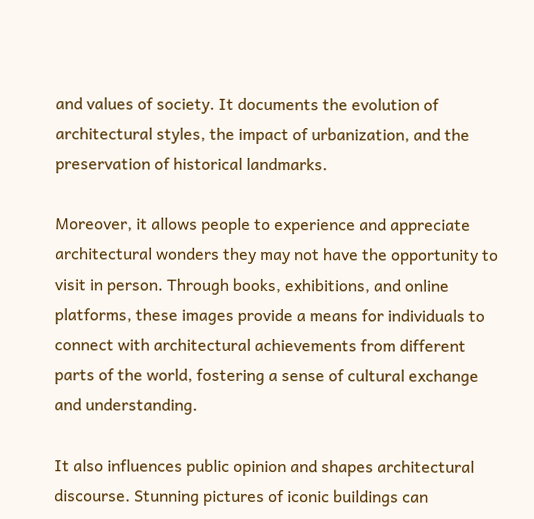and values of society. It documents the evolution of architectural styles, the impact of urbanization, and the preservation of historical landmarks.

Moreover, it allows people to experience and appreciate architectural wonders they may not have the opportunity to visit in person. Through books, exhibitions, and online platforms, these images provide a means for individuals to connect with architectural achievements from different parts of the world, fostering a sense of cultural exchange and understanding.

It also influences public opinion and shapes architectural discourse. Stunning pictures of iconic buildings can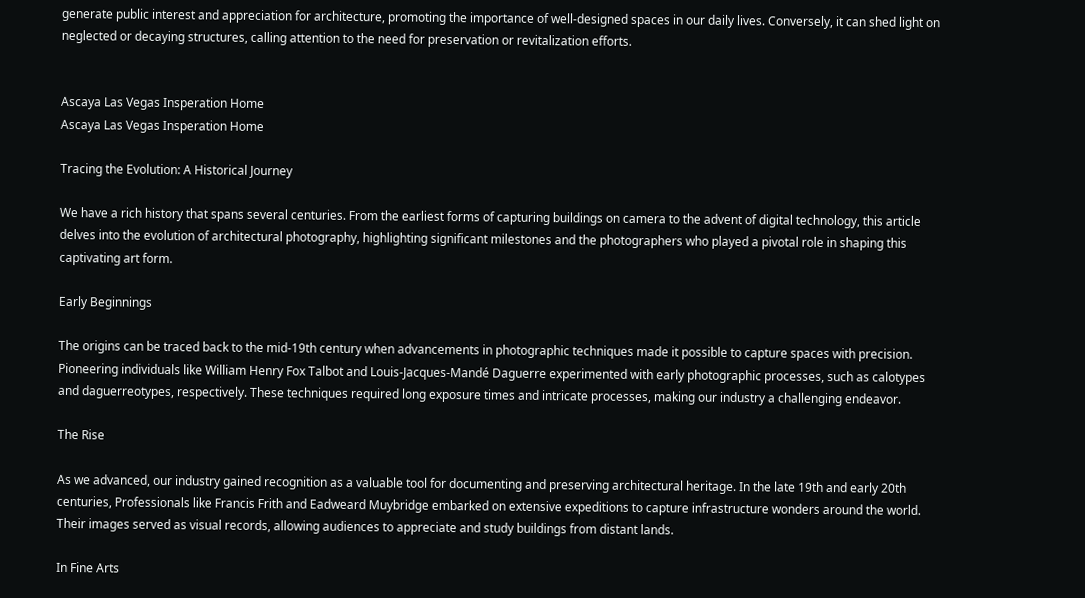generate public interest and appreciation for architecture, promoting the importance of well-designed spaces in our daily lives. Conversely, it can shed light on neglected or decaying structures, calling attention to the need for preservation or revitalization efforts.


Ascaya Las Vegas Insperation Home
Ascaya Las Vegas Insperation Home

Tracing the Evolution: A Historical Journey

We have a rich history that spans several centuries. From the earliest forms of capturing buildings on camera to the advent of digital technology, this article delves into the evolution of architectural photography, highlighting significant milestones and the photographers who played a pivotal role in shaping this captivating art form.

Early Beginnings

The origins can be traced back to the mid-19th century when advancements in photographic techniques made it possible to capture spaces with precision. Pioneering individuals like William Henry Fox Talbot and Louis-Jacques-Mandé Daguerre experimented with early photographic processes, such as calotypes and daguerreotypes, respectively. These techniques required long exposure times and intricate processes, making our industry a challenging endeavor.

The Rise

As we advanced, our industry gained recognition as a valuable tool for documenting and preserving architectural heritage. In the late 19th and early 20th centuries, Professionals like Francis Frith and Eadweard Muybridge embarked on extensive expeditions to capture infrastructure wonders around the world. Their images served as visual records, allowing audiences to appreciate and study buildings from distant lands.

In Fine Arts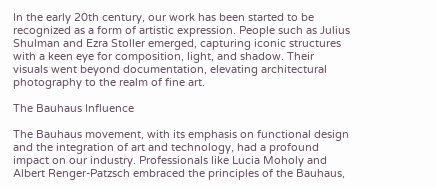In the early 20th century, our work has been started to be recognized as a form of artistic expression. People such as Julius Shulman and Ezra Stoller emerged, capturing iconic structures with a keen eye for composition, light, and shadow. Their visuals went beyond documentation, elevating architectural photography to the realm of fine art.

The Bauhaus Influence

The Bauhaus movement, with its emphasis on functional design and the integration of art and technology, had a profound impact on our industry. Professionals like Lucia Moholy and Albert Renger-Patzsch embraced the principles of the Bauhaus,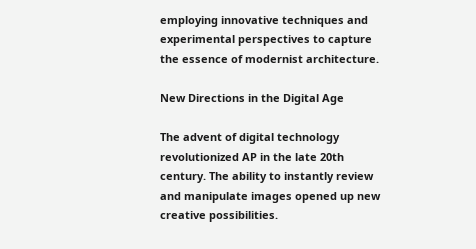employing innovative techniques and experimental perspectives to capture the essence of modernist architecture.

New Directions in the Digital Age

The advent of digital technology revolutionized AP in the late 20th century. The ability to instantly review and manipulate images opened up new creative possibilities.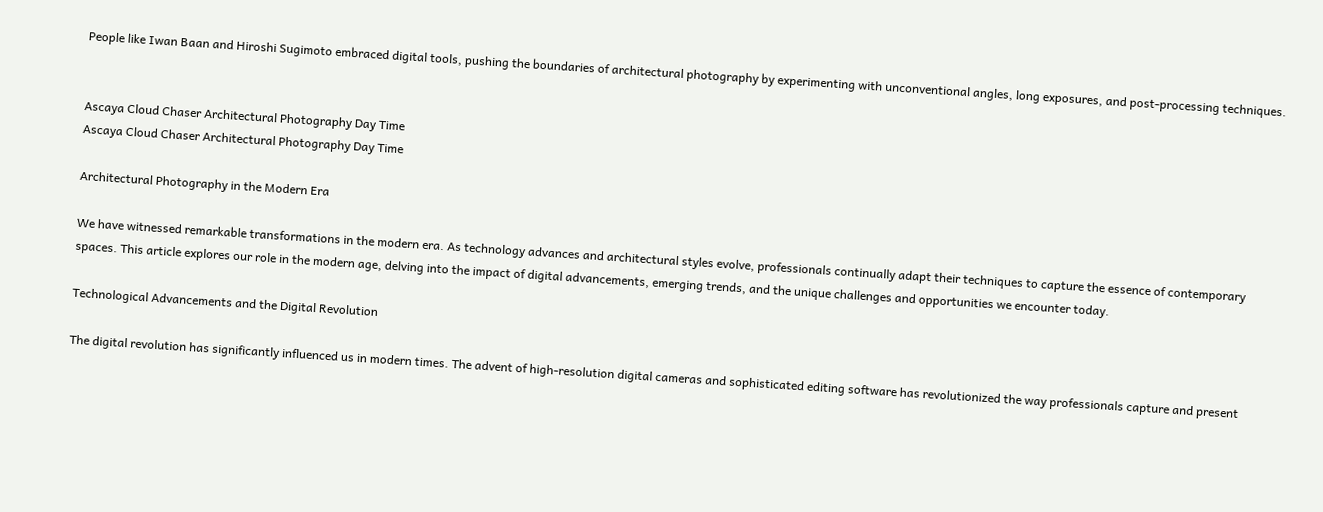People like Iwan Baan and Hiroshi Sugimoto embraced digital tools, pushing the boundaries of architectural photography by experimenting with unconventional angles, long exposures, and post-processing techniques.


Ascaya Cloud Chaser Architectural Photography Day Time
Ascaya Cloud Chaser Architectural Photography Day Time

Architectural Photography in the Modern Era

We have witnessed remarkable transformations in the modern era. As technology advances and architectural styles evolve, professionals continually adapt their techniques to capture the essence of contemporary spaces. This article explores our role in the modern age, delving into the impact of digital advancements, emerging trends, and the unique challenges and opportunities we encounter today.

Technological Advancements and the Digital Revolution

The digital revolution has significantly influenced us in modern times. The advent of high-resolution digital cameras and sophisticated editing software has revolutionized the way professionals capture and present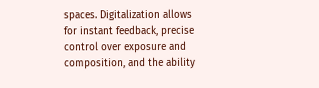spaces. Digitalization allows for instant feedback, precise control over exposure and composition, and the ability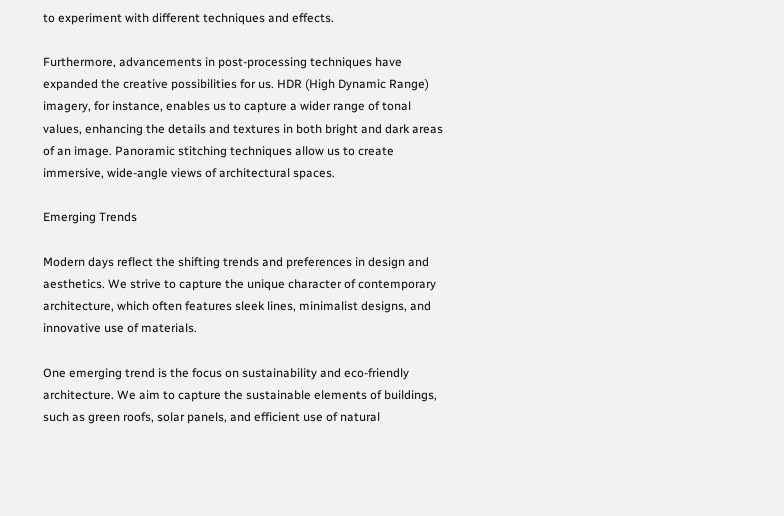to experiment with different techniques and effects.

Furthermore, advancements in post-processing techniques have expanded the creative possibilities for us. HDR (High Dynamic Range) imagery, for instance, enables us to capture a wider range of tonal values, enhancing the details and textures in both bright and dark areas of an image. Panoramic stitching techniques allow us to create immersive, wide-angle views of architectural spaces.

Emerging Trends

Modern days reflect the shifting trends and preferences in design and aesthetics. We strive to capture the unique character of contemporary architecture, which often features sleek lines, minimalist designs, and innovative use of materials.

One emerging trend is the focus on sustainability and eco-friendly architecture. We aim to capture the sustainable elements of buildings, such as green roofs, solar panels, and efficient use of natural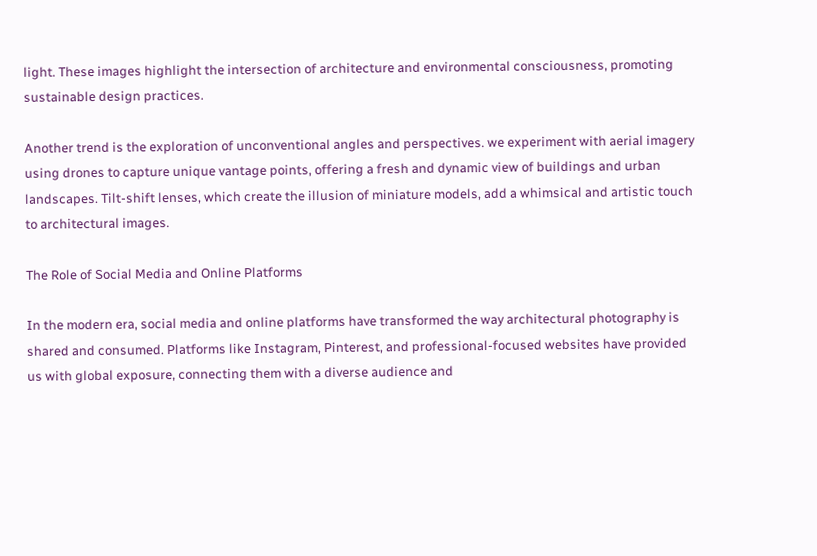light. These images highlight the intersection of architecture and environmental consciousness, promoting sustainable design practices.

Another trend is the exploration of unconventional angles and perspectives. we experiment with aerial imagery using drones to capture unique vantage points, offering a fresh and dynamic view of buildings and urban landscapes. Tilt-shift lenses, which create the illusion of miniature models, add a whimsical and artistic touch to architectural images.

The Role of Social Media and Online Platforms

In the modern era, social media and online platforms have transformed the way architectural photography is shared and consumed. Platforms like Instagram, Pinterest, and professional-focused websites have provided us with global exposure, connecting them with a diverse audience and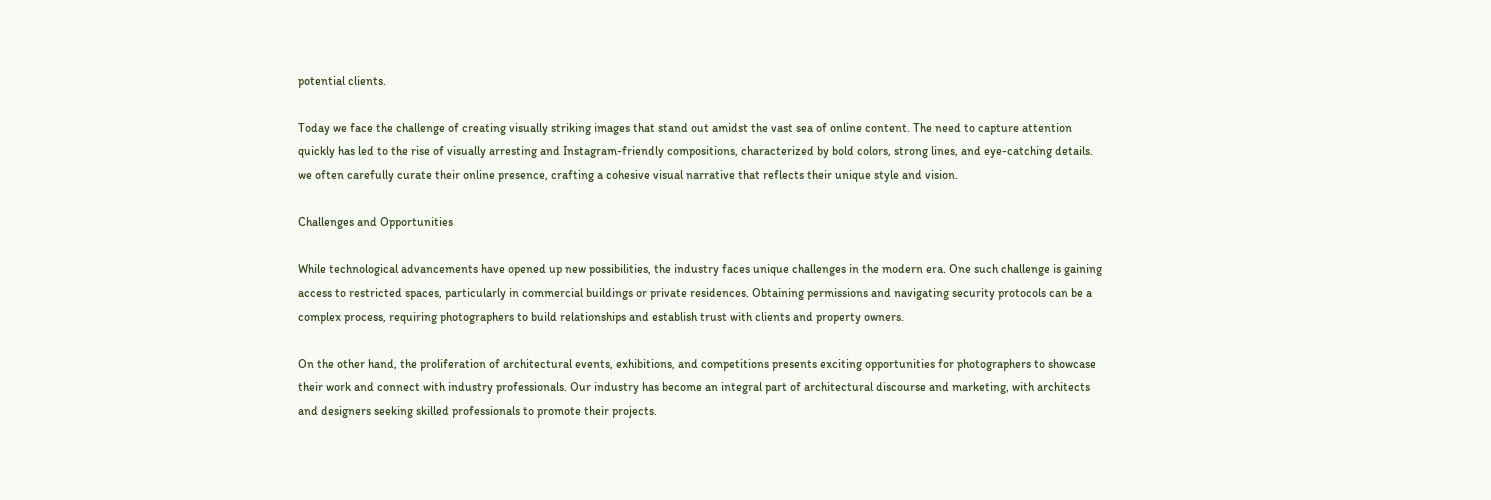potential clients.

Today we face the challenge of creating visually striking images that stand out amidst the vast sea of online content. The need to capture attention quickly has led to the rise of visually arresting and Instagram-friendly compositions, characterized by bold colors, strong lines, and eye-catching details. we often carefully curate their online presence, crafting a cohesive visual narrative that reflects their unique style and vision.

Challenges and Opportunities

While technological advancements have opened up new possibilities, the industry faces unique challenges in the modern era. One such challenge is gaining access to restricted spaces, particularly in commercial buildings or private residences. Obtaining permissions and navigating security protocols can be a complex process, requiring photographers to build relationships and establish trust with clients and property owners.

On the other hand, the proliferation of architectural events, exhibitions, and competitions presents exciting opportunities for photographers to showcase their work and connect with industry professionals. Our industry has become an integral part of architectural discourse and marketing, with architects and designers seeking skilled professionals to promote their projects.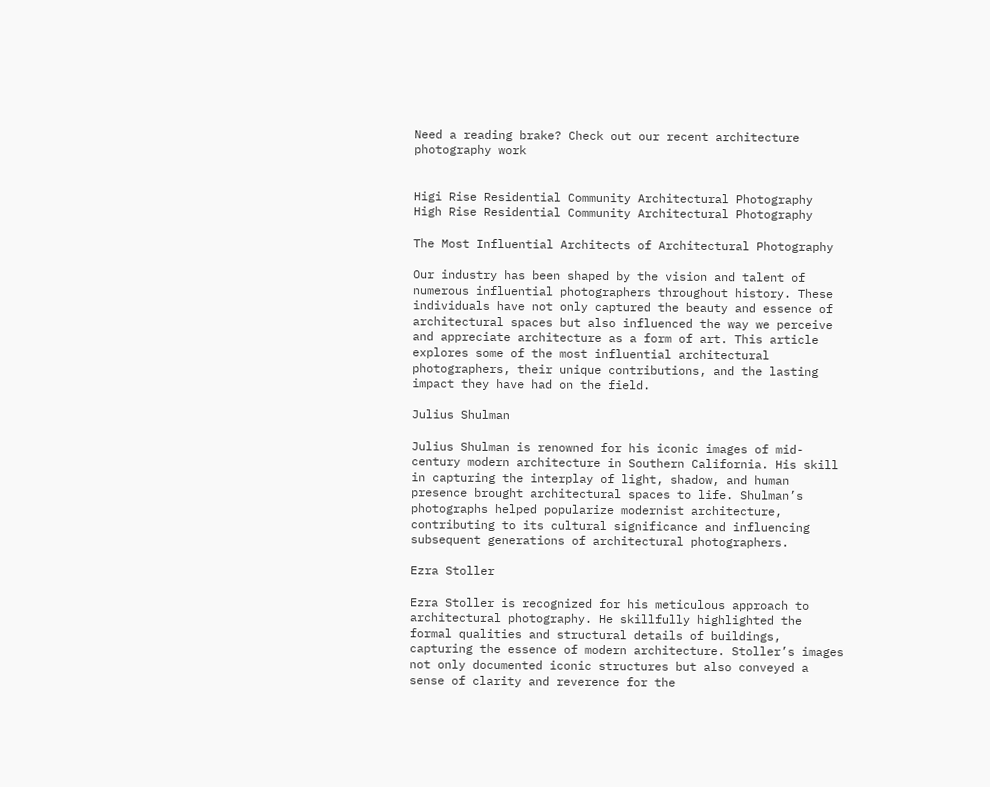Need a reading brake? Check out our recent architecture photography work


Higi Rise Residential Community Architectural Photography
High Rise Residential Community Architectural Photography

The Most Influential Architects of Architectural Photography

Our industry has been shaped by the vision and talent of numerous influential photographers throughout history. These individuals have not only captured the beauty and essence of architectural spaces but also influenced the way we perceive and appreciate architecture as a form of art. This article explores some of the most influential architectural photographers, their unique contributions, and the lasting impact they have had on the field.

Julius Shulman

Julius Shulman is renowned for his iconic images of mid-century modern architecture in Southern California. His skill in capturing the interplay of light, shadow, and human presence brought architectural spaces to life. Shulman’s photographs helped popularize modernist architecture, contributing to its cultural significance and influencing subsequent generations of architectural photographers.

Ezra Stoller

Ezra Stoller is recognized for his meticulous approach to architectural photography. He skillfully highlighted the formal qualities and structural details of buildings, capturing the essence of modern architecture. Stoller’s images not only documented iconic structures but also conveyed a sense of clarity and reverence for the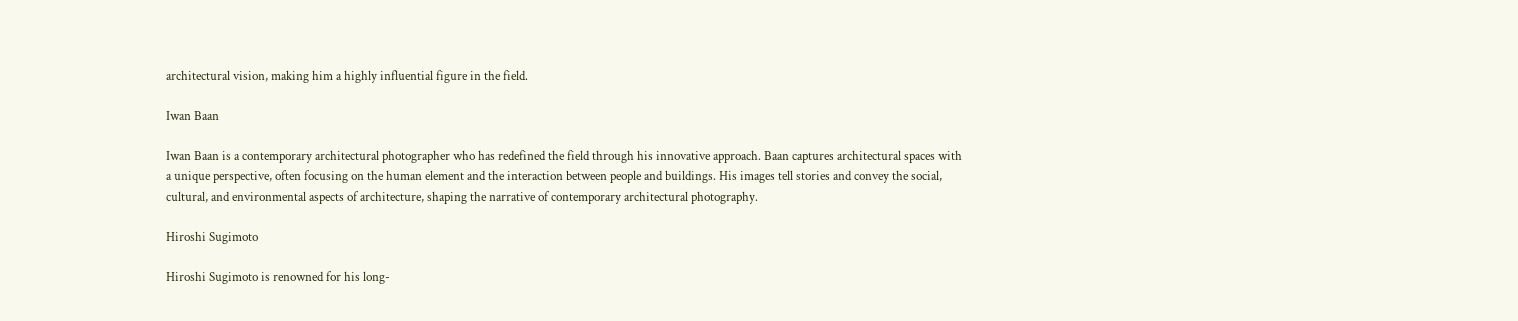architectural vision, making him a highly influential figure in the field.

Iwan Baan

Iwan Baan is a contemporary architectural photographer who has redefined the field through his innovative approach. Baan captures architectural spaces with a unique perspective, often focusing on the human element and the interaction between people and buildings. His images tell stories and convey the social, cultural, and environmental aspects of architecture, shaping the narrative of contemporary architectural photography.

Hiroshi Sugimoto

Hiroshi Sugimoto is renowned for his long-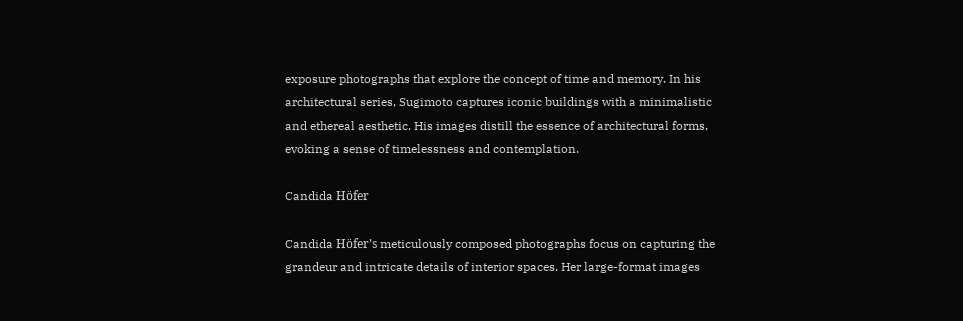exposure photographs that explore the concept of time and memory. In his architectural series, Sugimoto captures iconic buildings with a minimalistic and ethereal aesthetic. His images distill the essence of architectural forms, evoking a sense of timelessness and contemplation.

Candida Höfer

Candida Höfer’s meticulously composed photographs focus on capturing the grandeur and intricate details of interior spaces. Her large-format images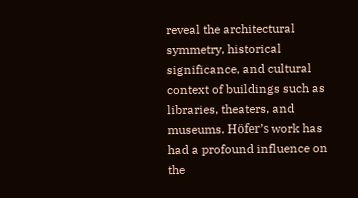reveal the architectural symmetry, historical significance, and cultural context of buildings such as libraries, theaters, and museums. Höfer’s work has had a profound influence on the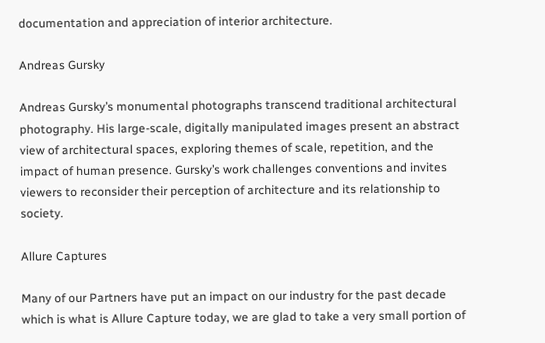documentation and appreciation of interior architecture.

Andreas Gursky

Andreas Gursky’s monumental photographs transcend traditional architectural photography. His large-scale, digitally manipulated images present an abstract view of architectural spaces, exploring themes of scale, repetition, and the impact of human presence. Gursky’s work challenges conventions and invites viewers to reconsider their perception of architecture and its relationship to society.

Allure Captures

Many of our Partners have put an impact on our industry for the past decade which is what is Allure Capture today, we are glad to take a very small portion of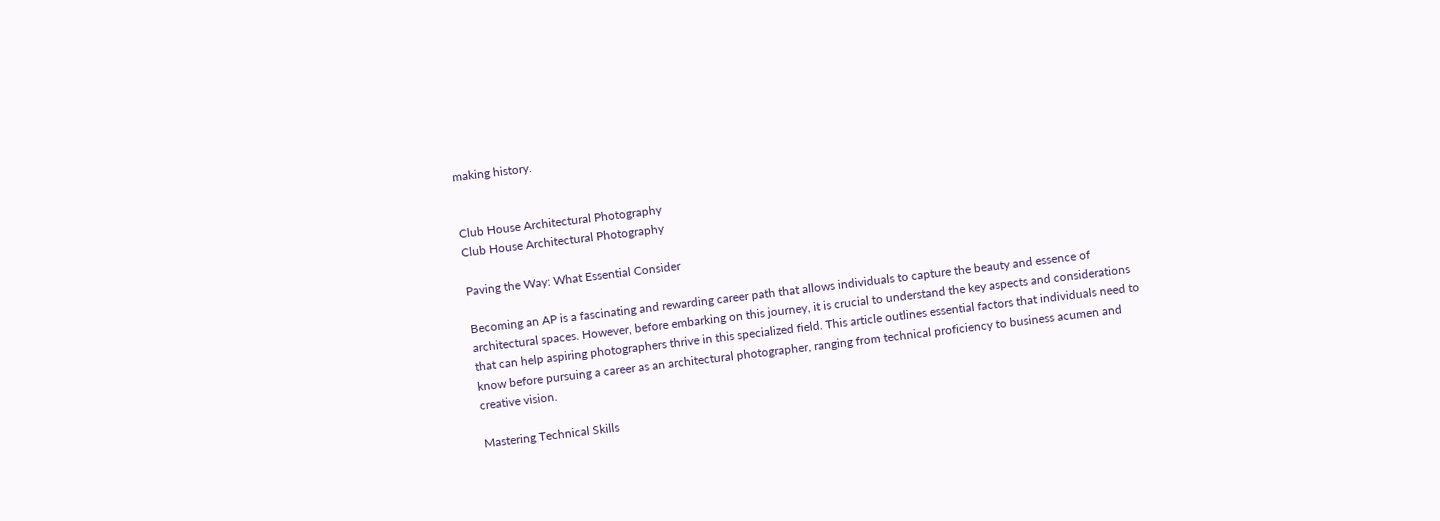making history.


Club House Architectural Photography
Club House Architectural Photography

Paving the Way: What Essential Consider

Becoming an AP is a fascinating and rewarding career path that allows individuals to capture the beauty and essence of architectural spaces. However, before embarking on this journey, it is crucial to understand the key aspects and considerations that can help aspiring photographers thrive in this specialized field. This article outlines essential factors that individuals need to know before pursuing a career as an architectural photographer, ranging from technical proficiency to business acumen and creative vision.

Mastering Technical Skills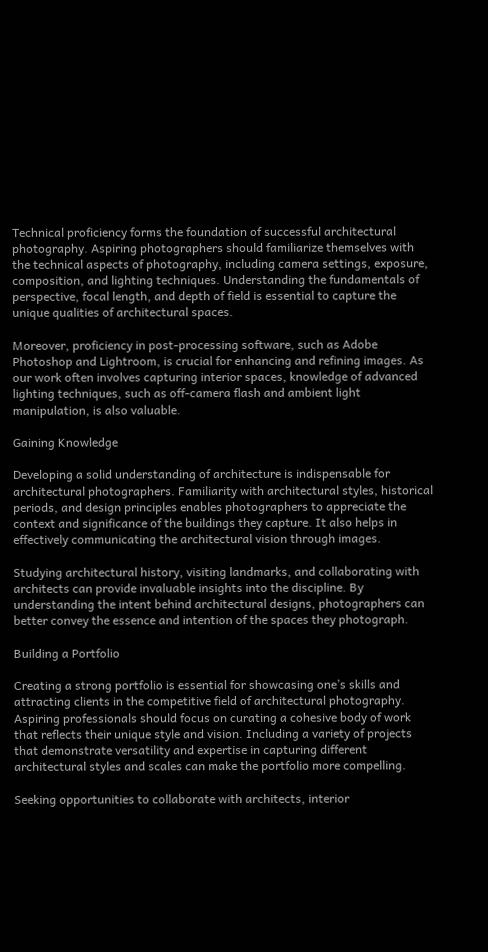Technical proficiency forms the foundation of successful architectural photography. Aspiring photographers should familiarize themselves with the technical aspects of photography, including camera settings, exposure, composition, and lighting techniques. Understanding the fundamentals of perspective, focal length, and depth of field is essential to capture the unique qualities of architectural spaces.

Moreover, proficiency in post-processing software, such as Adobe Photoshop and Lightroom, is crucial for enhancing and refining images. As our work often involves capturing interior spaces, knowledge of advanced lighting techniques, such as off-camera flash and ambient light manipulation, is also valuable.

Gaining Knowledge

Developing a solid understanding of architecture is indispensable for architectural photographers. Familiarity with architectural styles, historical periods, and design principles enables photographers to appreciate the context and significance of the buildings they capture. It also helps in effectively communicating the architectural vision through images.

Studying architectural history, visiting landmarks, and collaborating with architects can provide invaluable insights into the discipline. By understanding the intent behind architectural designs, photographers can better convey the essence and intention of the spaces they photograph.

Building a Portfolio

Creating a strong portfolio is essential for showcasing one’s skills and attracting clients in the competitive field of architectural photography. Aspiring professionals should focus on curating a cohesive body of work that reflects their unique style and vision. Including a variety of projects that demonstrate versatility and expertise in capturing different architectural styles and scales can make the portfolio more compelling.

Seeking opportunities to collaborate with architects, interior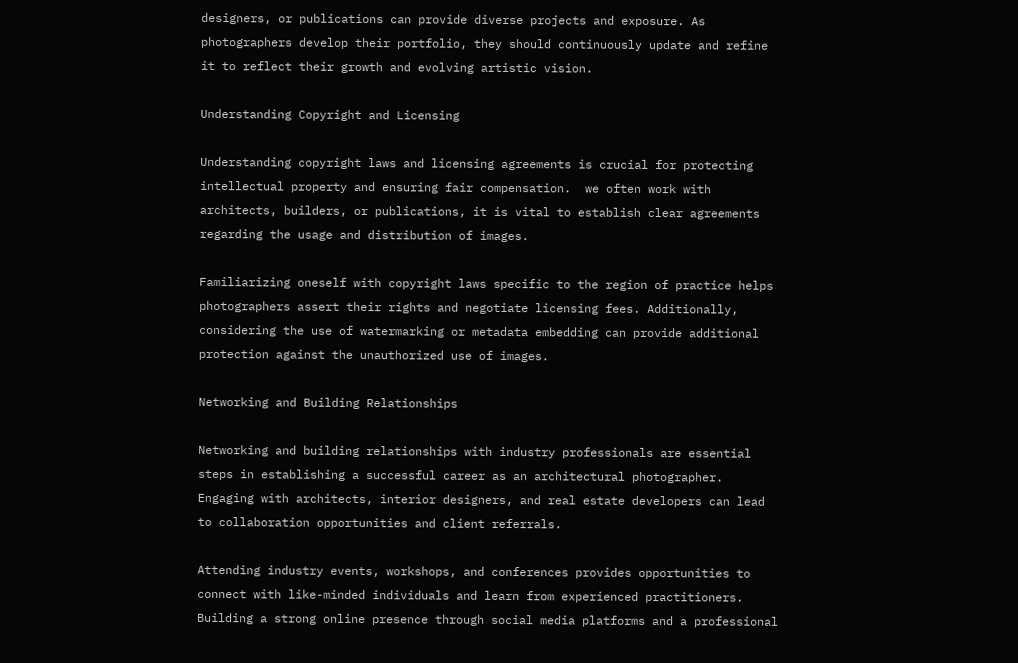designers, or publications can provide diverse projects and exposure. As photographers develop their portfolio, they should continuously update and refine it to reflect their growth and evolving artistic vision.

Understanding Copyright and Licensing

Understanding copyright laws and licensing agreements is crucial for protecting intellectual property and ensuring fair compensation.  we often work with architects, builders, or publications, it is vital to establish clear agreements regarding the usage and distribution of images.

Familiarizing oneself with copyright laws specific to the region of practice helps photographers assert their rights and negotiate licensing fees. Additionally, considering the use of watermarking or metadata embedding can provide additional protection against the unauthorized use of images.

Networking and Building Relationships

Networking and building relationships with industry professionals are essential steps in establishing a successful career as an architectural photographer. Engaging with architects, interior designers, and real estate developers can lead to collaboration opportunities and client referrals.

Attending industry events, workshops, and conferences provides opportunities to connect with like-minded individuals and learn from experienced practitioners. Building a strong online presence through social media platforms and a professional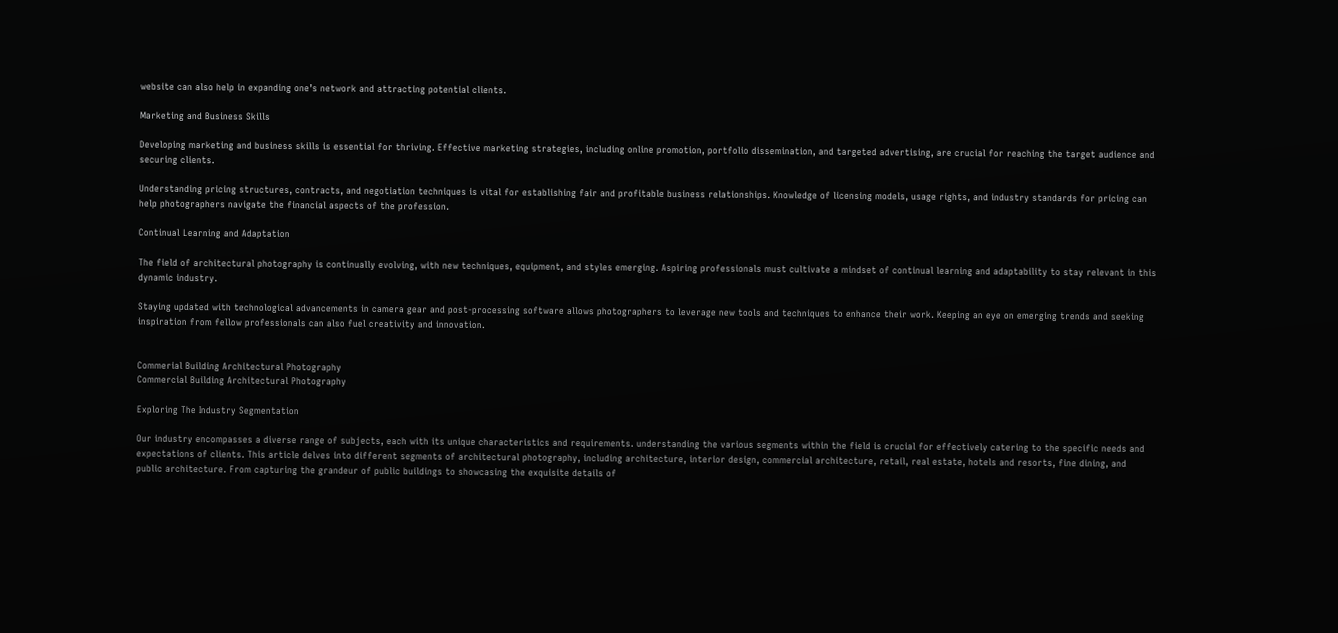website can also help in expanding one’s network and attracting potential clients.

Marketing and Business Skills

Developing marketing and business skills is essential for thriving. Effective marketing strategies, including online promotion, portfolio dissemination, and targeted advertising, are crucial for reaching the target audience and securing clients.

Understanding pricing structures, contracts, and negotiation techniques is vital for establishing fair and profitable business relationships. Knowledge of licensing models, usage rights, and industry standards for pricing can help photographers navigate the financial aspects of the profession.

Continual Learning and Adaptation

The field of architectural photography is continually evolving, with new techniques, equipment, and styles emerging. Aspiring professionals must cultivate a mindset of continual learning and adaptability to stay relevant in this dynamic industry.

Staying updated with technological advancements in camera gear and post-processing software allows photographers to leverage new tools and techniques to enhance their work. Keeping an eye on emerging trends and seeking inspiration from fellow professionals can also fuel creativity and innovation.


Commerial Building Architectural Photography
Commercial Building Architectural Photography

Exploring The Industry Segmentation

Our industry encompasses a diverse range of subjects, each with its unique characteristics and requirements. understanding the various segments within the field is crucial for effectively catering to the specific needs and expectations of clients. This article delves into different segments of architectural photography, including architecture, interior design, commercial architecture, retail, real estate, hotels and resorts, fine dining, and public architecture. From capturing the grandeur of public buildings to showcasing the exquisite details of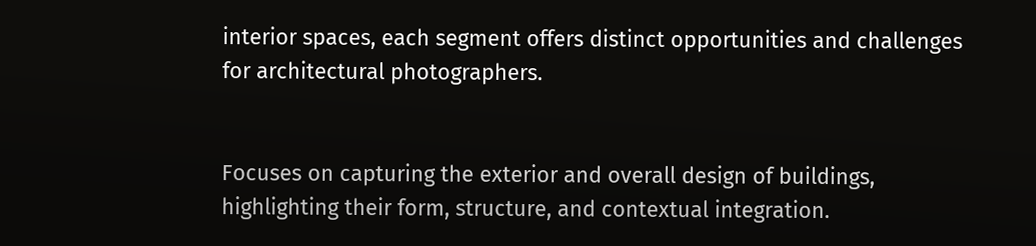interior spaces, each segment offers distinct opportunities and challenges for architectural photographers.


Focuses on capturing the exterior and overall design of buildings, highlighting their form, structure, and contextual integration.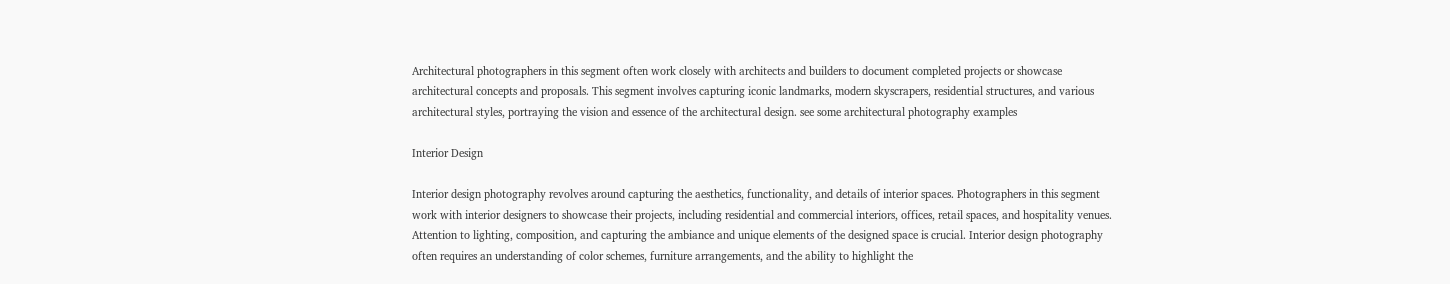Architectural photographers in this segment often work closely with architects and builders to document completed projects or showcase architectural concepts and proposals. This segment involves capturing iconic landmarks, modern skyscrapers, residential structures, and various architectural styles, portraying the vision and essence of the architectural design. see some architectural photography examples

Interior Design

Interior design photography revolves around capturing the aesthetics, functionality, and details of interior spaces. Photographers in this segment work with interior designers to showcase their projects, including residential and commercial interiors, offices, retail spaces, and hospitality venues. Attention to lighting, composition, and capturing the ambiance and unique elements of the designed space is crucial. Interior design photography often requires an understanding of color schemes, furniture arrangements, and the ability to highlight the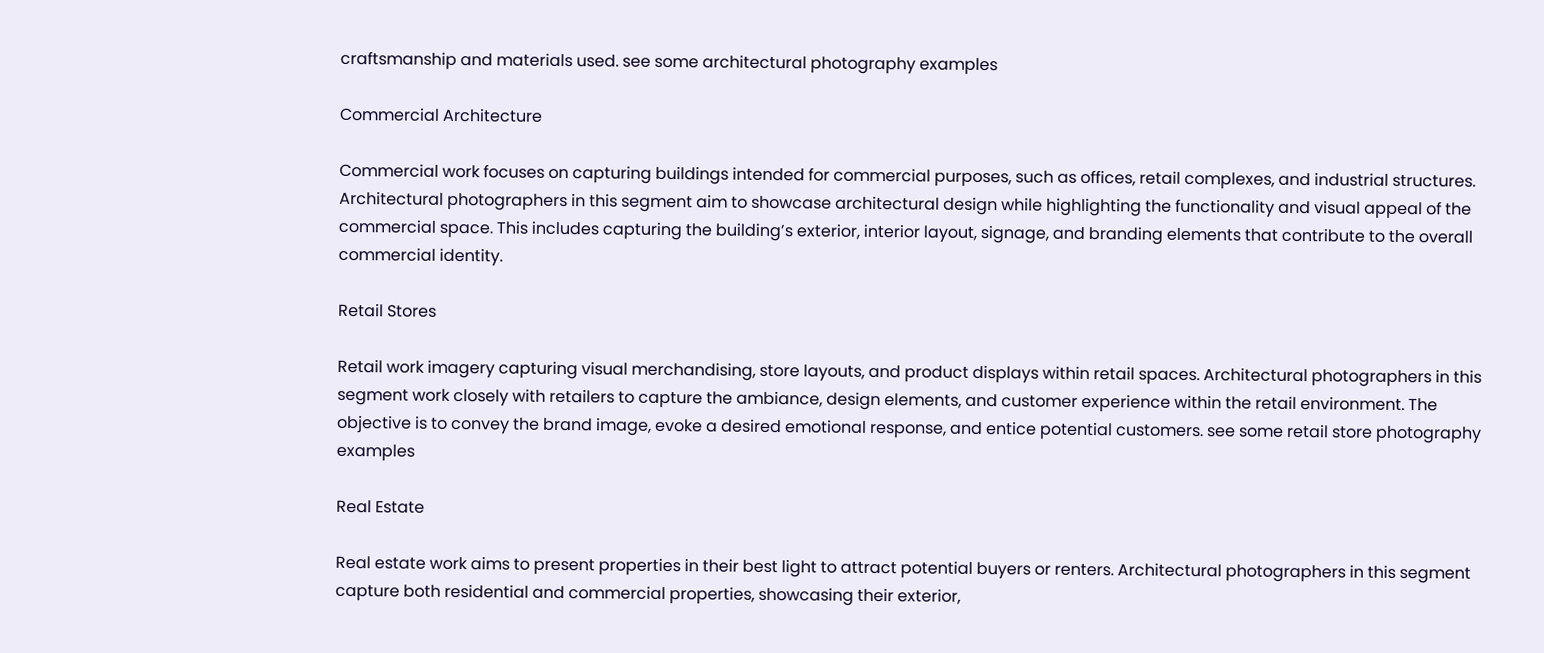craftsmanship and materials used. see some architectural photography examples

Commercial Architecture

Commercial work focuses on capturing buildings intended for commercial purposes, such as offices, retail complexes, and industrial structures. Architectural photographers in this segment aim to showcase architectural design while highlighting the functionality and visual appeal of the commercial space. This includes capturing the building’s exterior, interior layout, signage, and branding elements that contribute to the overall commercial identity.

Retail Stores

Retail work imagery capturing visual merchandising, store layouts, and product displays within retail spaces. Architectural photographers in this segment work closely with retailers to capture the ambiance, design elements, and customer experience within the retail environment. The objective is to convey the brand image, evoke a desired emotional response, and entice potential customers. see some retail store photography examples

Real Estate

Real estate work aims to present properties in their best light to attract potential buyers or renters. Architectural photographers in this segment capture both residential and commercial properties, showcasing their exterior,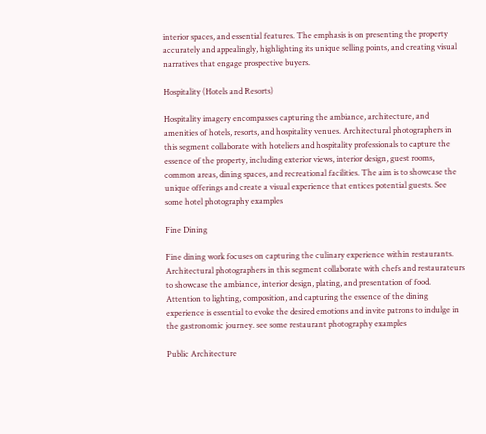interior spaces, and essential features. The emphasis is on presenting the property accurately and appealingly, highlighting its unique selling points, and creating visual narratives that engage prospective buyers.

Hospitality (Hotels and Resorts)

Hospitality imagery encompasses capturing the ambiance, architecture, and amenities of hotels, resorts, and hospitality venues. Architectural photographers in this segment collaborate with hoteliers and hospitality professionals to capture the essence of the property, including exterior views, interior design, guest rooms, common areas, dining spaces, and recreational facilities. The aim is to showcase the unique offerings and create a visual experience that entices potential guests. See some hotel photography examples

Fine Dining

Fine dining work focuses on capturing the culinary experience within restaurants. Architectural photographers in this segment collaborate with chefs and restaurateurs to showcase the ambiance, interior design, plating, and presentation of food. Attention to lighting, composition, and capturing the essence of the dining experience is essential to evoke the desired emotions and invite patrons to indulge in the gastronomic journey. see some restaurant photography examples

Public Architecture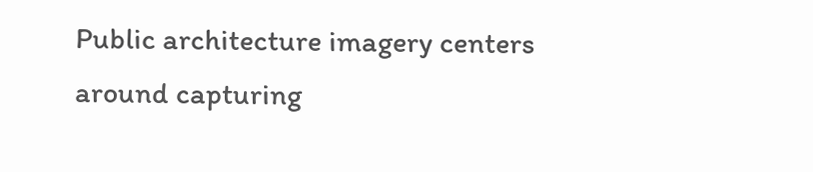Public architecture imagery centers around capturing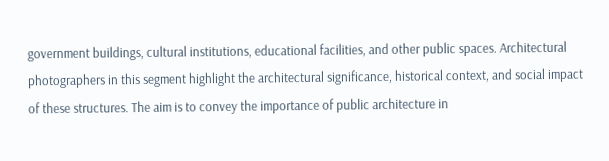government buildings, cultural institutions, educational facilities, and other public spaces. Architectural photographers in this segment highlight the architectural significance, historical context, and social impact of these structures. The aim is to convey the importance of public architecture in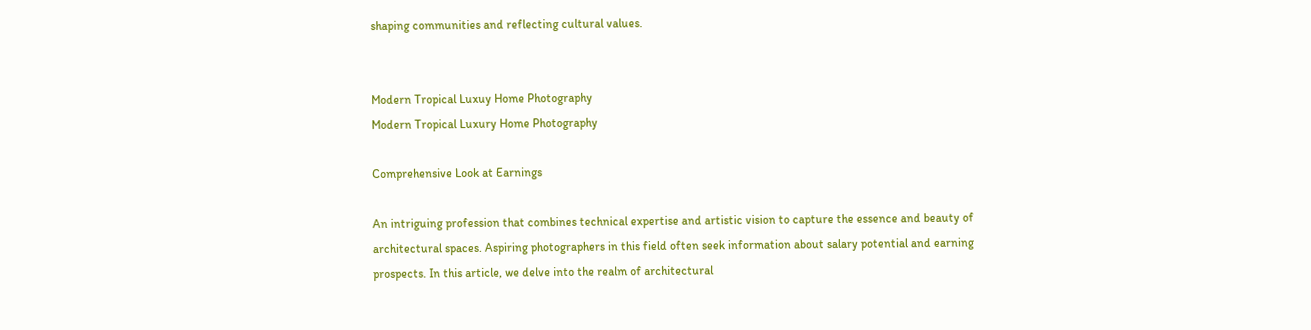shaping communities and reflecting cultural values.


Modern Tropical Luxuy Home Photography
Modern Tropical Luxury Home Photography

Comprehensive Look at Earnings

An intriguing profession that combines technical expertise and artistic vision to capture the essence and beauty of architectural spaces. Aspiring photographers in this field often seek information about salary potential and earning prospects. In this article, we delve into the realm of architectural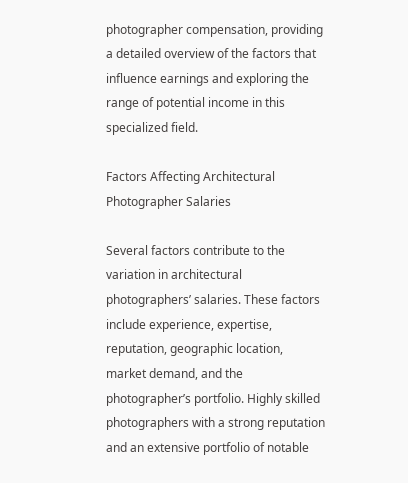photographer compensation, providing a detailed overview of the factors that influence earnings and exploring the range of potential income in this specialized field.

Factors Affecting Architectural Photographer Salaries

Several factors contribute to the variation in architectural photographers’ salaries. These factors include experience, expertise, reputation, geographic location, market demand, and the photographer’s portfolio. Highly skilled photographers with a strong reputation and an extensive portfolio of notable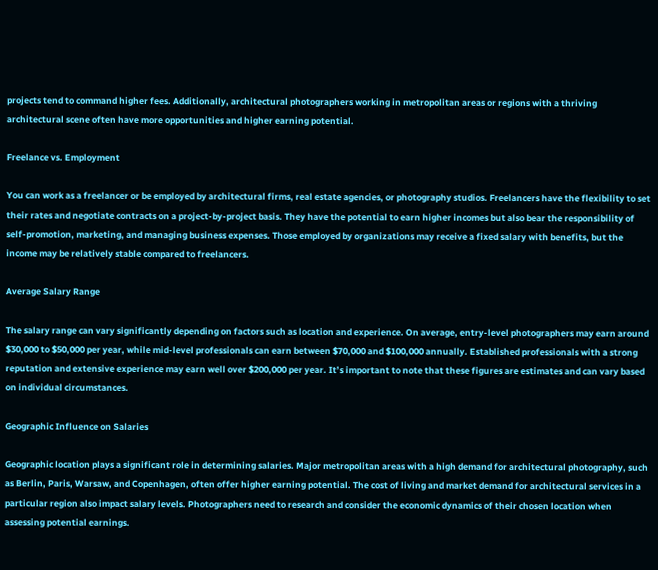projects tend to command higher fees. Additionally, architectural photographers working in metropolitan areas or regions with a thriving architectural scene often have more opportunities and higher earning potential.

Freelance vs. Employment

You can work as a freelancer or be employed by architectural firms, real estate agencies, or photography studios. Freelancers have the flexibility to set their rates and negotiate contracts on a project-by-project basis. They have the potential to earn higher incomes but also bear the responsibility of self-promotion, marketing, and managing business expenses. Those employed by organizations may receive a fixed salary with benefits, but the income may be relatively stable compared to freelancers.

Average Salary Range

The salary range can vary significantly depending on factors such as location and experience. On average, entry-level photographers may earn around $30,000 to $50,000 per year, while mid-level professionals can earn between $70,000 and $100,000 annually. Established professionals with a strong reputation and extensive experience may earn well over $200,000 per year. It’s important to note that these figures are estimates and can vary based on individual circumstances.

Geographic Influence on Salaries

Geographic location plays a significant role in determining salaries. Major metropolitan areas with a high demand for architectural photography, such as Berlin, Paris, Warsaw, and Copenhagen, often offer higher earning potential. The cost of living and market demand for architectural services in a particular region also impact salary levels. Photographers need to research and consider the economic dynamics of their chosen location when assessing potential earnings.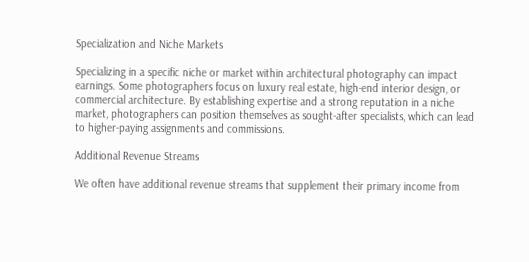Specialization and Niche Markets

Specializing in a specific niche or market within architectural photography can impact earnings. Some photographers focus on luxury real estate, high-end interior design, or commercial architecture. By establishing expertise and a strong reputation in a niche market, photographers can position themselves as sought-after specialists, which can lead to higher-paying assignments and commissions.

Additional Revenue Streams

We often have additional revenue streams that supplement their primary income from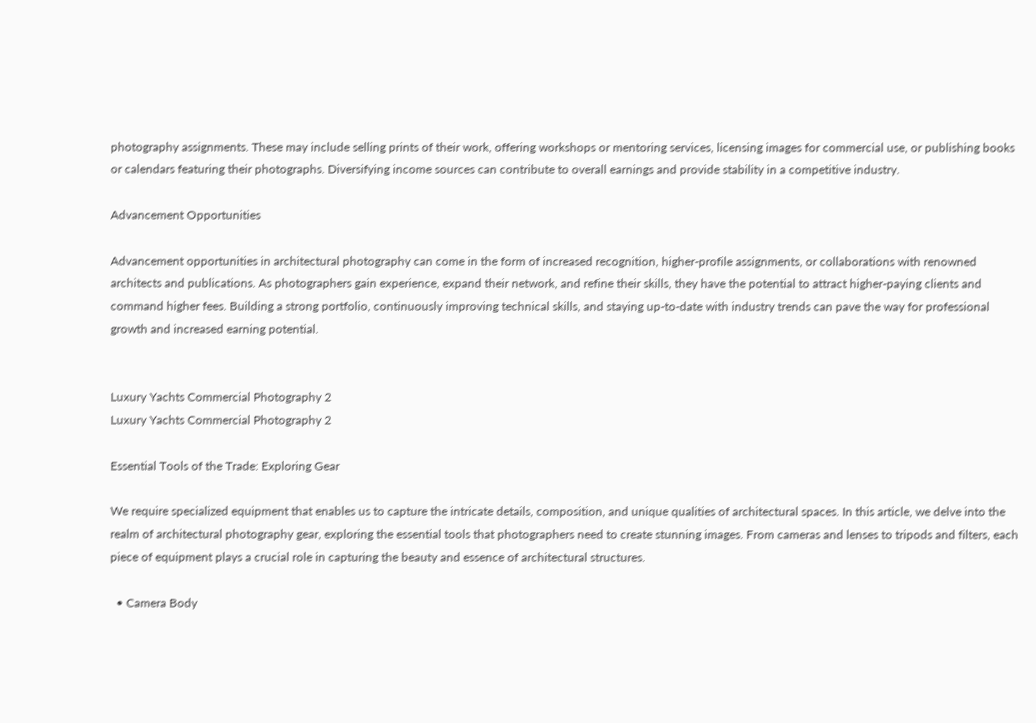photography assignments. These may include selling prints of their work, offering workshops or mentoring services, licensing images for commercial use, or publishing books or calendars featuring their photographs. Diversifying income sources can contribute to overall earnings and provide stability in a competitive industry.

Advancement Opportunities

Advancement opportunities in architectural photography can come in the form of increased recognition, higher-profile assignments, or collaborations with renowned architects and publications. As photographers gain experience, expand their network, and refine their skills, they have the potential to attract higher-paying clients and command higher fees. Building a strong portfolio, continuously improving technical skills, and staying up-to-date with industry trends can pave the way for professional growth and increased earning potential.


Luxury Yachts Commercial Photography 2
Luxury Yachts Commercial Photography 2

Essential Tools of the Trade: Exploring Gear

We require specialized equipment that enables us to capture the intricate details, composition, and unique qualities of architectural spaces. In this article, we delve into the realm of architectural photography gear, exploring the essential tools that photographers need to create stunning images. From cameras and lenses to tripods and filters, each piece of equipment plays a crucial role in capturing the beauty and essence of architectural structures.

  • Camera Body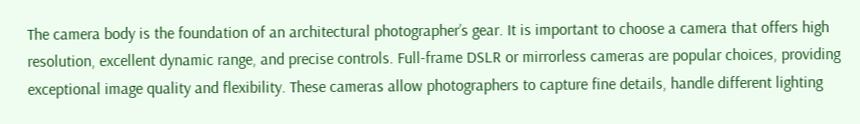The camera body is the foundation of an architectural photographer’s gear. It is important to choose a camera that offers high resolution, excellent dynamic range, and precise controls. Full-frame DSLR or mirrorless cameras are popular choices, providing exceptional image quality and flexibility. These cameras allow photographers to capture fine details, handle different lighting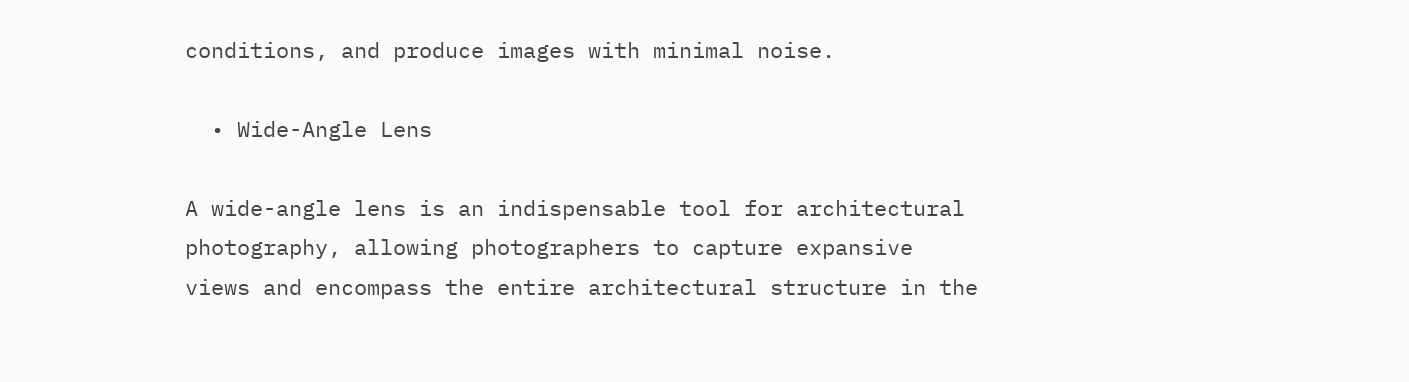conditions, and produce images with minimal noise.

  • Wide-Angle Lens

A wide-angle lens is an indispensable tool for architectural photography, allowing photographers to capture expansive views and encompass the entire architectural structure in the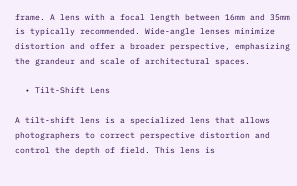frame. A lens with a focal length between 16mm and 35mm is typically recommended. Wide-angle lenses minimize distortion and offer a broader perspective, emphasizing the grandeur and scale of architectural spaces.

  • Tilt-Shift Lens

A tilt-shift lens is a specialized lens that allows photographers to correct perspective distortion and control the depth of field. This lens is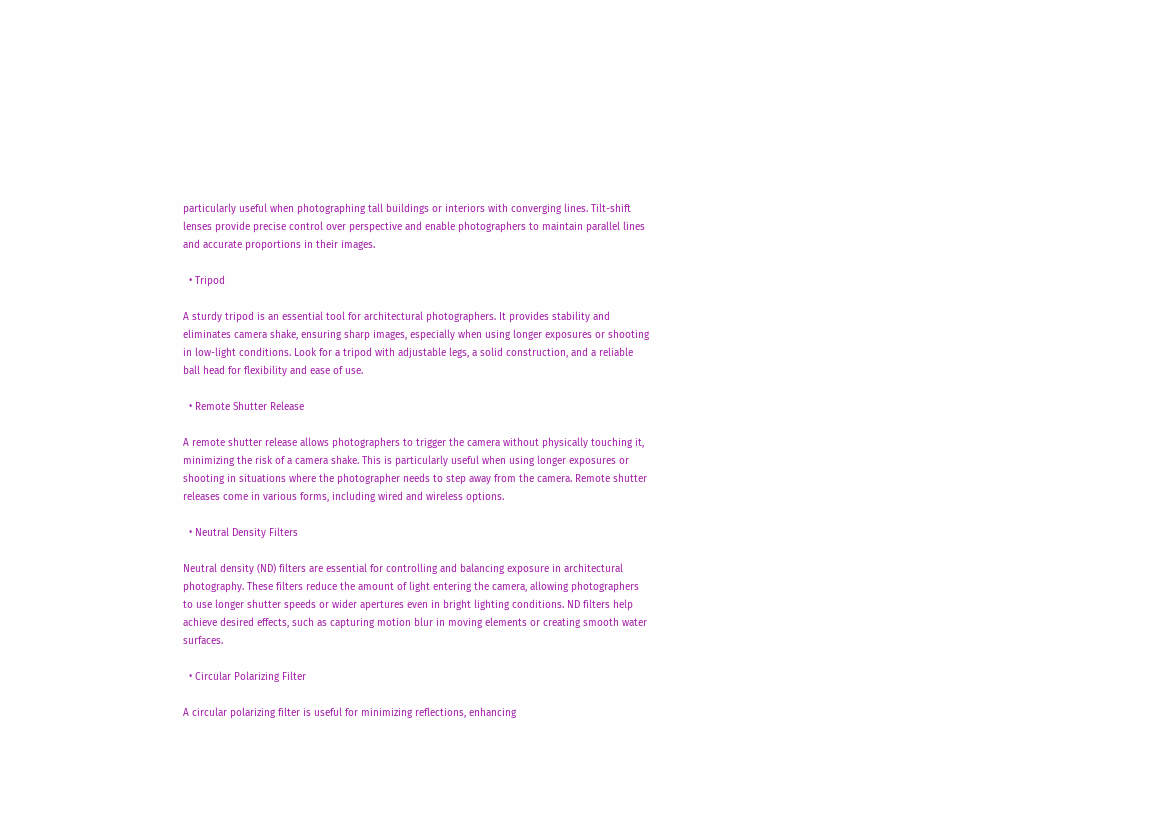particularly useful when photographing tall buildings or interiors with converging lines. Tilt-shift lenses provide precise control over perspective and enable photographers to maintain parallel lines and accurate proportions in their images.

  • Tripod

A sturdy tripod is an essential tool for architectural photographers. It provides stability and eliminates camera shake, ensuring sharp images, especially when using longer exposures or shooting in low-light conditions. Look for a tripod with adjustable legs, a solid construction, and a reliable ball head for flexibility and ease of use.

  • Remote Shutter Release

A remote shutter release allows photographers to trigger the camera without physically touching it, minimizing the risk of a camera shake. This is particularly useful when using longer exposures or shooting in situations where the photographer needs to step away from the camera. Remote shutter releases come in various forms, including wired and wireless options.

  • Neutral Density Filters

Neutral density (ND) filters are essential for controlling and balancing exposure in architectural photography. These filters reduce the amount of light entering the camera, allowing photographers to use longer shutter speeds or wider apertures even in bright lighting conditions. ND filters help achieve desired effects, such as capturing motion blur in moving elements or creating smooth water surfaces.

  • Circular Polarizing Filter

A circular polarizing filter is useful for minimizing reflections, enhancing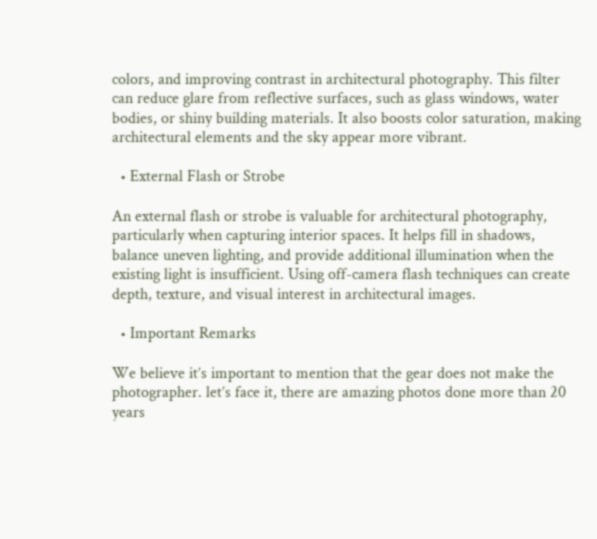colors, and improving contrast in architectural photography. This filter can reduce glare from reflective surfaces, such as glass windows, water bodies, or shiny building materials. It also boosts color saturation, making architectural elements and the sky appear more vibrant.

  • External Flash or Strobe

An external flash or strobe is valuable for architectural photography, particularly when capturing interior spaces. It helps fill in shadows, balance uneven lighting, and provide additional illumination when the existing light is insufficient. Using off-camera flash techniques can create depth, texture, and visual interest in architectural images.

  • Important Remarks

We believe it’s important to mention that the gear does not make the photographer. let’s face it, there are amazing photos done more than 20 years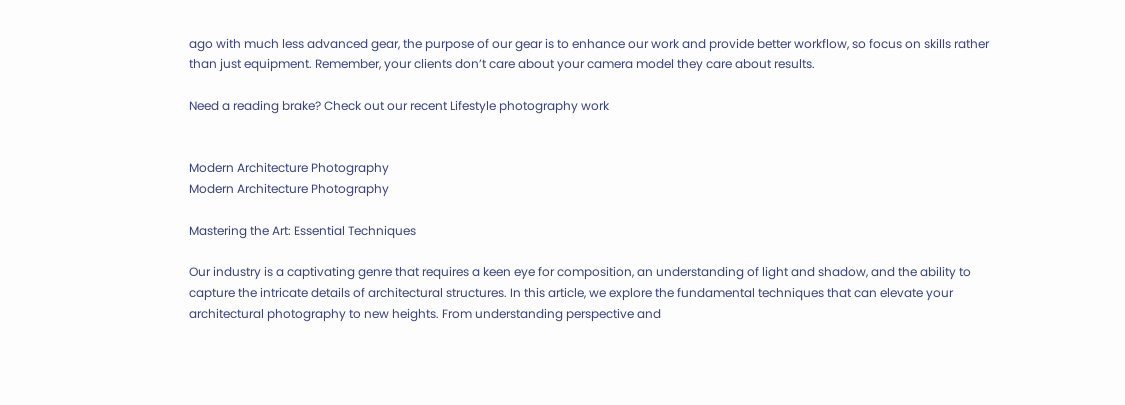ago with much less advanced gear, the purpose of our gear is to enhance our work and provide better workflow, so focus on skills rather than just equipment. Remember, your clients don’t care about your camera model they care about results.

Need a reading brake? Check out our recent Lifestyle photography work


Modern Architecture Photography
Modern Architecture Photography

Mastering the Art: Essential Techniques

Our industry is a captivating genre that requires a keen eye for composition, an understanding of light and shadow, and the ability to capture the intricate details of architectural structures. In this article, we explore the fundamental techniques that can elevate your architectural photography to new heights. From understanding perspective and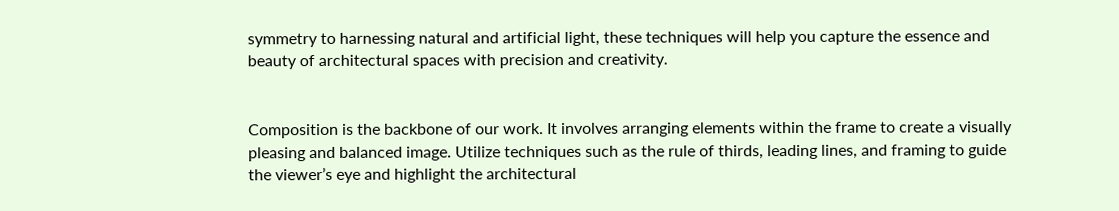symmetry to harnessing natural and artificial light, these techniques will help you capture the essence and beauty of architectural spaces with precision and creativity.


Composition is the backbone of our work. It involves arranging elements within the frame to create a visually pleasing and balanced image. Utilize techniques such as the rule of thirds, leading lines, and framing to guide the viewer’s eye and highlight the architectural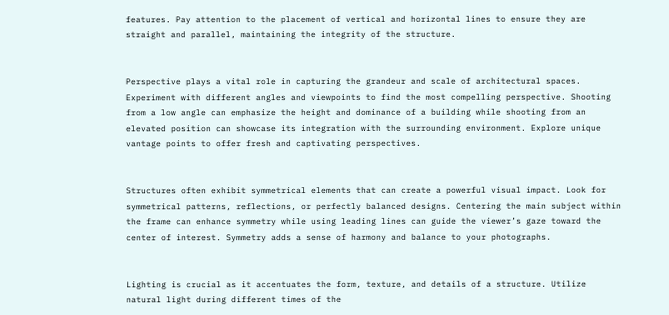features. Pay attention to the placement of vertical and horizontal lines to ensure they are straight and parallel, maintaining the integrity of the structure.


Perspective plays a vital role in capturing the grandeur and scale of architectural spaces. Experiment with different angles and viewpoints to find the most compelling perspective. Shooting from a low angle can emphasize the height and dominance of a building while shooting from an elevated position can showcase its integration with the surrounding environment. Explore unique vantage points to offer fresh and captivating perspectives.


Structures often exhibit symmetrical elements that can create a powerful visual impact. Look for symmetrical patterns, reflections, or perfectly balanced designs. Centering the main subject within the frame can enhance symmetry while using leading lines can guide the viewer’s gaze toward the center of interest. Symmetry adds a sense of harmony and balance to your photographs.


Lighting is crucial as it accentuates the form, texture, and details of a structure. Utilize natural light during different times of the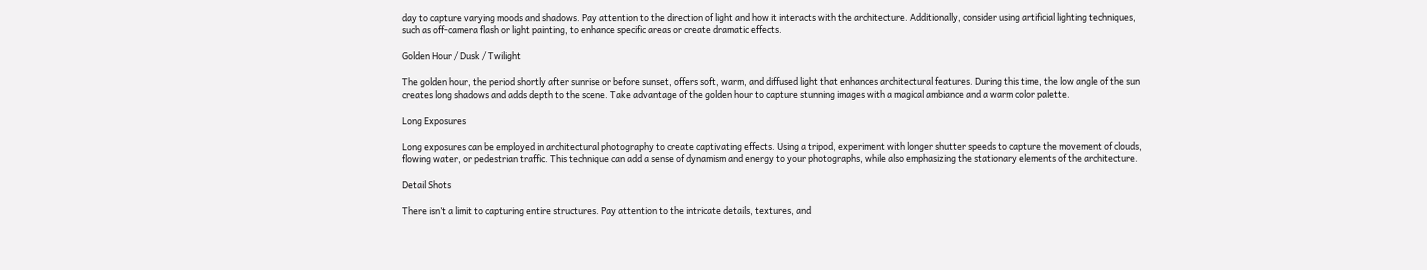day to capture varying moods and shadows. Pay attention to the direction of light and how it interacts with the architecture. Additionally, consider using artificial lighting techniques, such as off-camera flash or light painting, to enhance specific areas or create dramatic effects.

Golden Hour / Dusk / Twilight

The golden hour, the period shortly after sunrise or before sunset, offers soft, warm, and diffused light that enhances architectural features. During this time, the low angle of the sun creates long shadows and adds depth to the scene. Take advantage of the golden hour to capture stunning images with a magical ambiance and a warm color palette.

Long Exposures

Long exposures can be employed in architectural photography to create captivating effects. Using a tripod, experiment with longer shutter speeds to capture the movement of clouds, flowing water, or pedestrian traffic. This technique can add a sense of dynamism and energy to your photographs, while also emphasizing the stationary elements of the architecture.

Detail Shots

There isn’t a limit to capturing entire structures. Pay attention to the intricate details, textures, and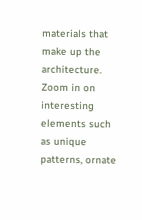materials that make up the architecture. Zoom in on interesting elements such as unique patterns, ornate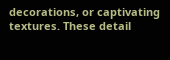decorations, or captivating textures. These detail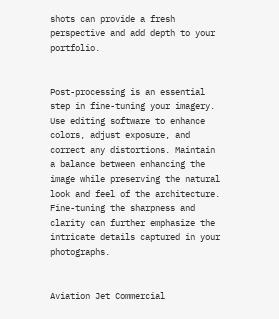shots can provide a fresh perspective and add depth to your portfolio.


Post-processing is an essential step in fine-tuning your imagery. Use editing software to enhance colors, adjust exposure, and correct any distortions. Maintain a balance between enhancing the image while preserving the natural look and feel of the architecture. Fine-tuning the sharpness and clarity can further emphasize the intricate details captured in your photographs.


Aviation Jet Commercial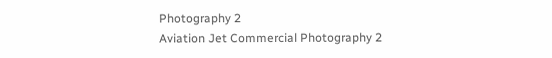Photography 2
Aviation Jet Commercial Photography 2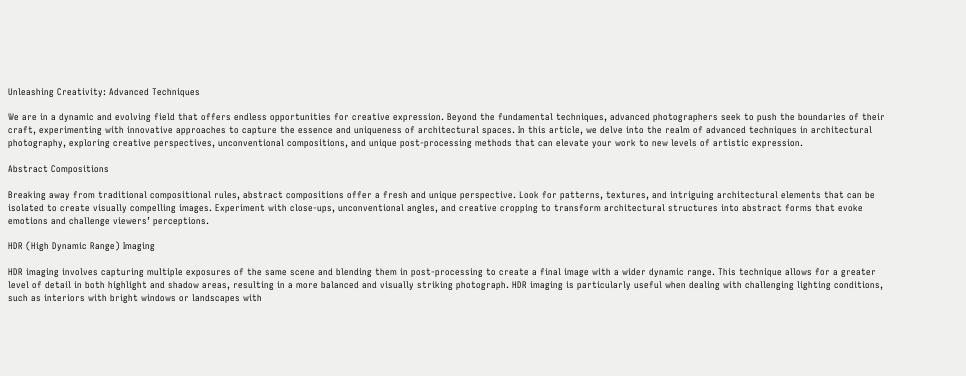Unleashing Creativity: Advanced Techniques

We are in a dynamic and evolving field that offers endless opportunities for creative expression. Beyond the fundamental techniques, advanced photographers seek to push the boundaries of their craft, experimenting with innovative approaches to capture the essence and uniqueness of architectural spaces. In this article, we delve into the realm of advanced techniques in architectural photography, exploring creative perspectives, unconventional compositions, and unique post-processing methods that can elevate your work to new levels of artistic expression.

Abstract Compositions

Breaking away from traditional compositional rules, abstract compositions offer a fresh and unique perspective. Look for patterns, textures, and intriguing architectural elements that can be isolated to create visually compelling images. Experiment with close-ups, unconventional angles, and creative cropping to transform architectural structures into abstract forms that evoke emotions and challenge viewers’ perceptions.

HDR (High Dynamic Range) Imaging

HDR imaging involves capturing multiple exposures of the same scene and blending them in post-processing to create a final image with a wider dynamic range. This technique allows for a greater level of detail in both highlight and shadow areas, resulting in a more balanced and visually striking photograph. HDR imaging is particularly useful when dealing with challenging lighting conditions, such as interiors with bright windows or landscapes with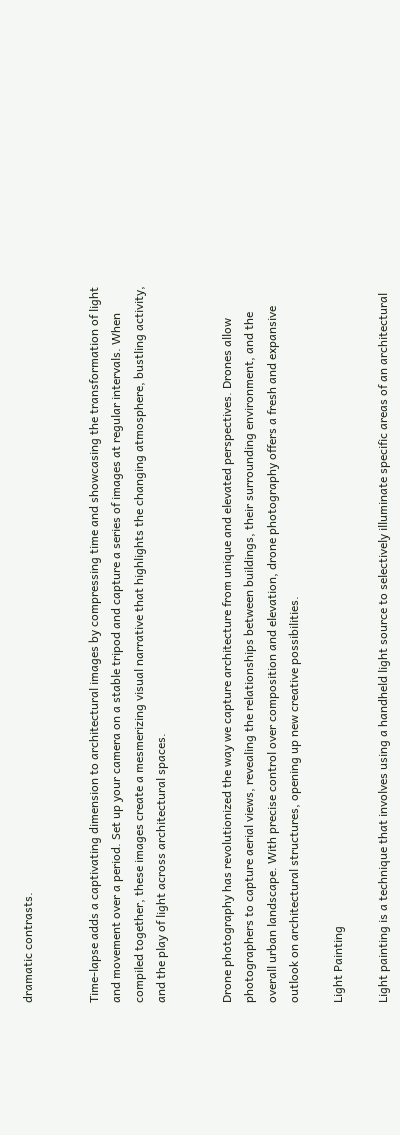dramatic contrasts.


Time-lapse adds a captivating dimension to architectural images by compressing time and showcasing the transformation of light and movement over a period. Set up your camera on a stable tripod and capture a series of images at regular intervals. When compiled together, these images create a mesmerizing visual narrative that highlights the changing atmosphere, bustling activity, and the play of light across architectural spaces.


Drone photography has revolutionized the way we capture architecture from unique and elevated perspectives. Drones allow photographers to capture aerial views, revealing the relationships between buildings, their surrounding environment, and the overall urban landscape. With precise control over composition and elevation, drone photography offers a fresh and expansive outlook on architectural structures, opening up new creative possibilities.

Light Painting

Light painting is a technique that involves using a handheld light source to selectively illuminate specific areas of an architectural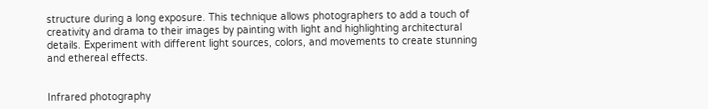structure during a long exposure. This technique allows photographers to add a touch of creativity and drama to their images by painting with light and highlighting architectural details. Experiment with different light sources, colors, and movements to create stunning and ethereal effects.


Infrared photography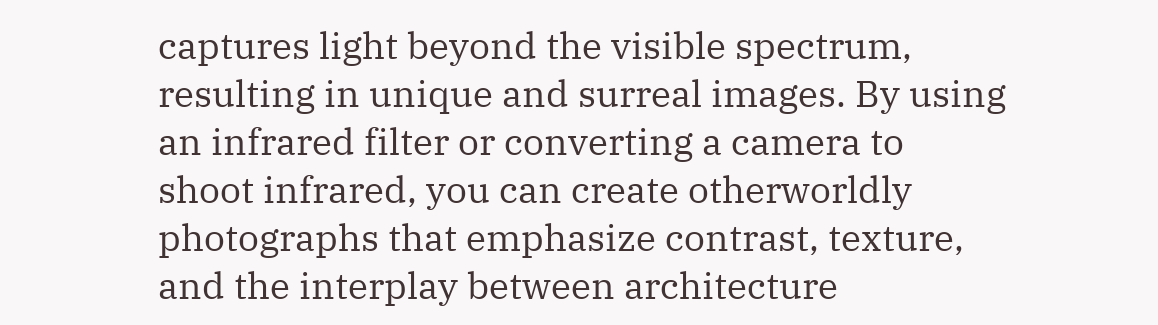captures light beyond the visible spectrum, resulting in unique and surreal images. By using an infrared filter or converting a camera to shoot infrared, you can create otherworldly photographs that emphasize contrast, texture, and the interplay between architecture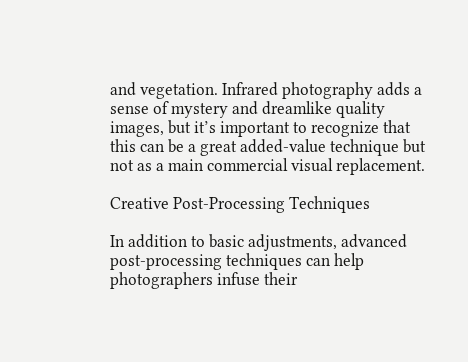and vegetation. Infrared photography adds a sense of mystery and dreamlike quality images, but it’s important to recognize that this can be a great added-value technique but not as a main commercial visual replacement.

Creative Post-Processing Techniques

In addition to basic adjustments, advanced post-processing techniques can help photographers infuse their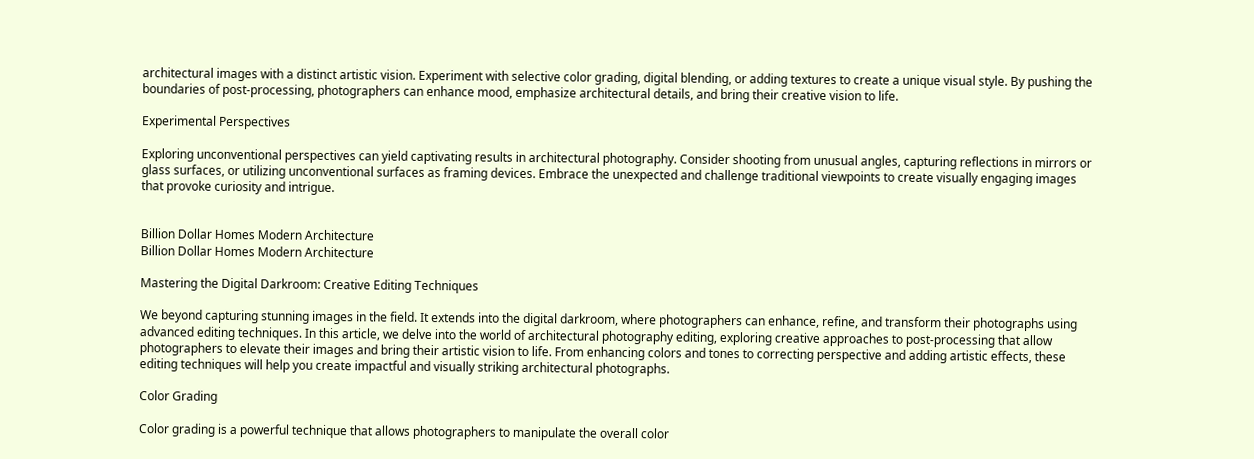architectural images with a distinct artistic vision. Experiment with selective color grading, digital blending, or adding textures to create a unique visual style. By pushing the boundaries of post-processing, photographers can enhance mood, emphasize architectural details, and bring their creative vision to life.

Experimental Perspectives

Exploring unconventional perspectives can yield captivating results in architectural photography. Consider shooting from unusual angles, capturing reflections in mirrors or glass surfaces, or utilizing unconventional surfaces as framing devices. Embrace the unexpected and challenge traditional viewpoints to create visually engaging images that provoke curiosity and intrigue.


Billion Dollar Homes Modern Architecture
Billion Dollar Homes Modern Architecture

Mastering the Digital Darkroom: Creative Editing Techniques

We beyond capturing stunning images in the field. It extends into the digital darkroom, where photographers can enhance, refine, and transform their photographs using advanced editing techniques. In this article, we delve into the world of architectural photography editing, exploring creative approaches to post-processing that allow photographers to elevate their images and bring their artistic vision to life. From enhancing colors and tones to correcting perspective and adding artistic effects, these editing techniques will help you create impactful and visually striking architectural photographs.

Color Grading

Color grading is a powerful technique that allows photographers to manipulate the overall color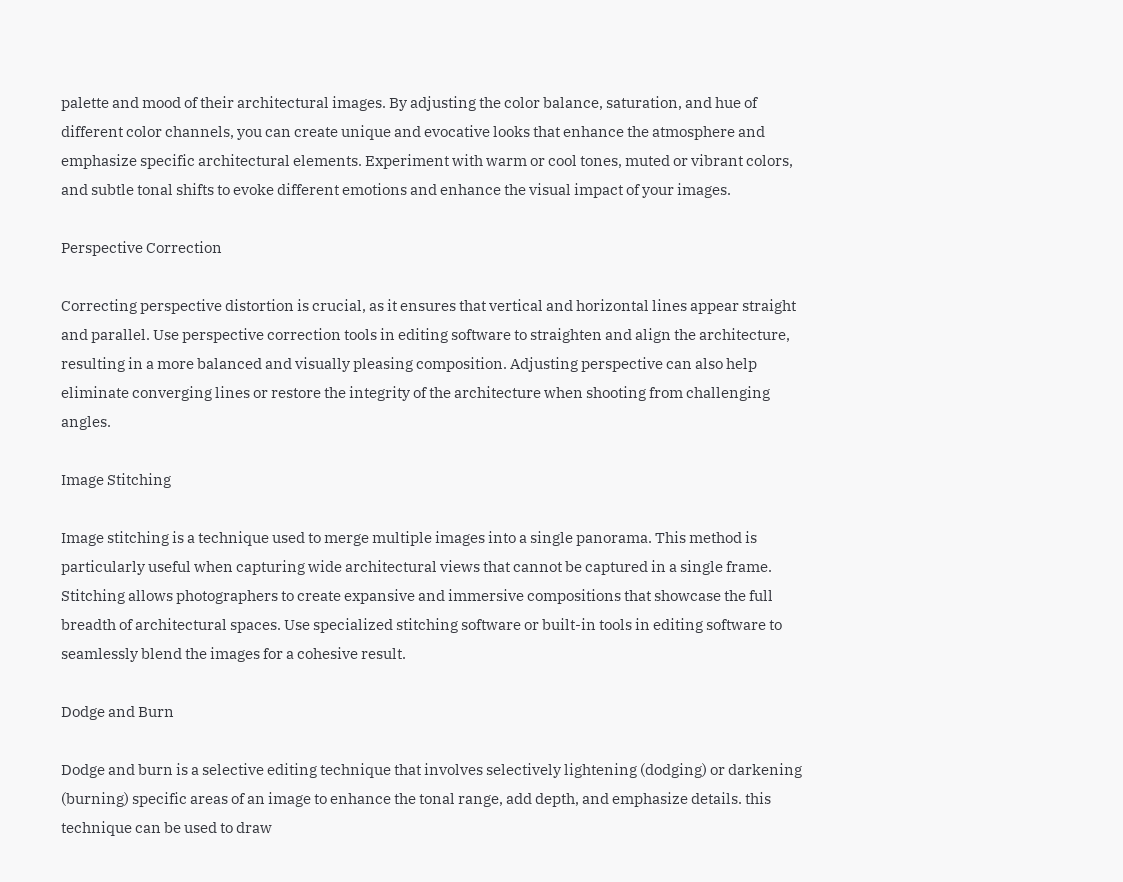palette and mood of their architectural images. By adjusting the color balance, saturation, and hue of different color channels, you can create unique and evocative looks that enhance the atmosphere and emphasize specific architectural elements. Experiment with warm or cool tones, muted or vibrant colors, and subtle tonal shifts to evoke different emotions and enhance the visual impact of your images.

Perspective Correction

Correcting perspective distortion is crucial, as it ensures that vertical and horizontal lines appear straight and parallel. Use perspective correction tools in editing software to straighten and align the architecture, resulting in a more balanced and visually pleasing composition. Adjusting perspective can also help eliminate converging lines or restore the integrity of the architecture when shooting from challenging angles.

Image Stitching

Image stitching is a technique used to merge multiple images into a single panorama. This method is particularly useful when capturing wide architectural views that cannot be captured in a single frame. Stitching allows photographers to create expansive and immersive compositions that showcase the full breadth of architectural spaces. Use specialized stitching software or built-in tools in editing software to seamlessly blend the images for a cohesive result.

Dodge and Burn

Dodge and burn is a selective editing technique that involves selectively lightening (dodging) or darkening (burning) specific areas of an image to enhance the tonal range, add depth, and emphasize details. this technique can be used to draw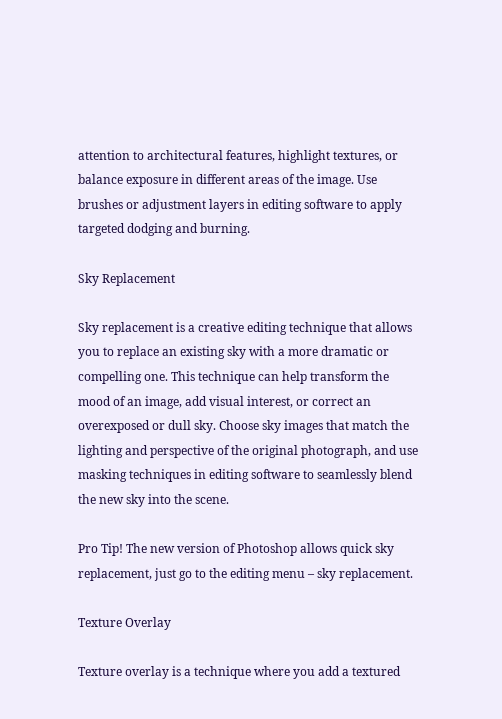attention to architectural features, highlight textures, or balance exposure in different areas of the image. Use brushes or adjustment layers in editing software to apply targeted dodging and burning.

Sky Replacement

Sky replacement is a creative editing technique that allows you to replace an existing sky with a more dramatic or compelling one. This technique can help transform the mood of an image, add visual interest, or correct an overexposed or dull sky. Choose sky images that match the lighting and perspective of the original photograph, and use masking techniques in editing software to seamlessly blend the new sky into the scene.

Pro Tip! The new version of Photoshop allows quick sky replacement, just go to the editing menu – sky replacement.

Texture Overlay

Texture overlay is a technique where you add a textured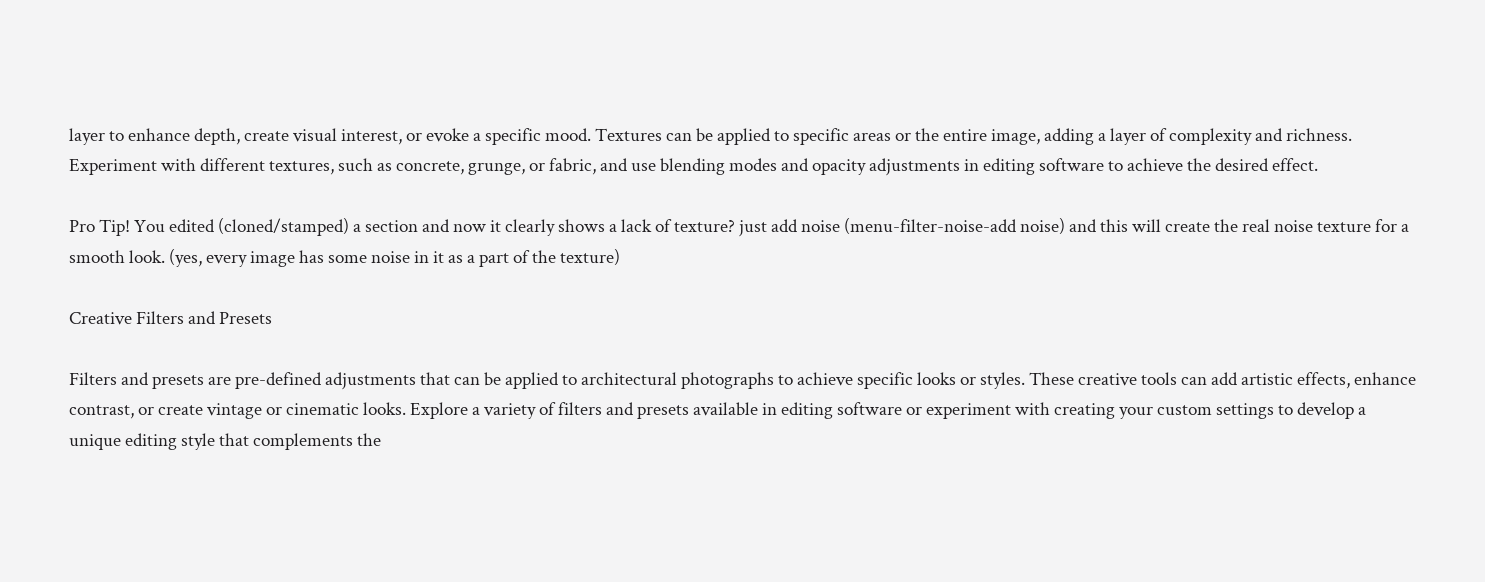layer to enhance depth, create visual interest, or evoke a specific mood. Textures can be applied to specific areas or the entire image, adding a layer of complexity and richness. Experiment with different textures, such as concrete, grunge, or fabric, and use blending modes and opacity adjustments in editing software to achieve the desired effect.

Pro Tip! You edited (cloned/stamped) a section and now it clearly shows a lack of texture? just add noise (menu-filter-noise-add noise) and this will create the real noise texture for a smooth look. (yes, every image has some noise in it as a part of the texture)

Creative Filters and Presets

Filters and presets are pre-defined adjustments that can be applied to architectural photographs to achieve specific looks or styles. These creative tools can add artistic effects, enhance contrast, or create vintage or cinematic looks. Explore a variety of filters and presets available in editing software or experiment with creating your custom settings to develop a unique editing style that complements the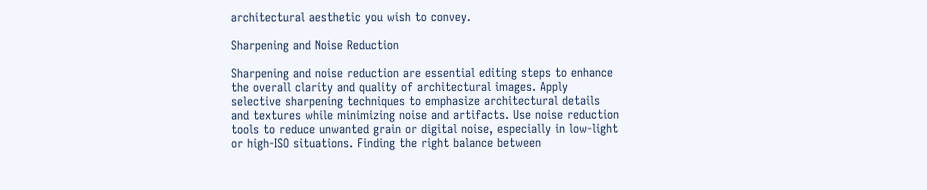architectural aesthetic you wish to convey.

Sharpening and Noise Reduction

Sharpening and noise reduction are essential editing steps to enhance the overall clarity and quality of architectural images. Apply selective sharpening techniques to emphasize architectural details and textures while minimizing noise and artifacts. Use noise reduction tools to reduce unwanted grain or digital noise, especially in low-light or high-ISO situations. Finding the right balance between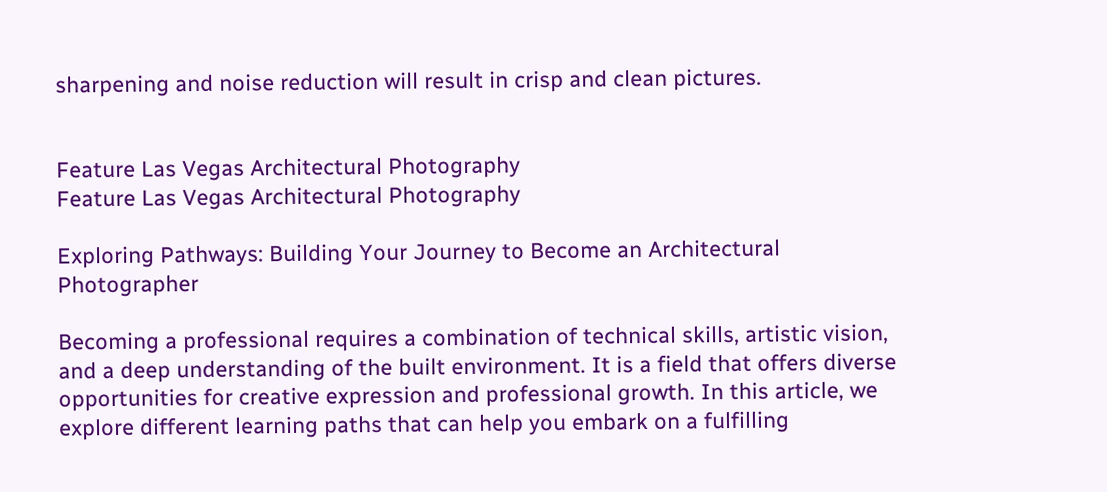sharpening and noise reduction will result in crisp and clean pictures.


Feature Las Vegas Architectural Photography
Feature Las Vegas Architectural Photography

Exploring Pathways: Building Your Journey to Become an Architectural Photographer

Becoming a professional requires a combination of technical skills, artistic vision, and a deep understanding of the built environment. It is a field that offers diverse opportunities for creative expression and professional growth. In this article, we explore different learning paths that can help you embark on a fulfilling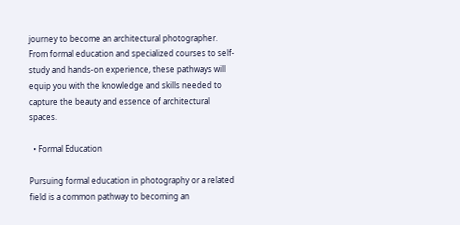journey to become an architectural photographer. From formal education and specialized courses to self-study and hands-on experience, these pathways will equip you with the knowledge and skills needed to capture the beauty and essence of architectural spaces.

  • Formal Education

Pursuing formal education in photography or a related field is a common pathway to becoming an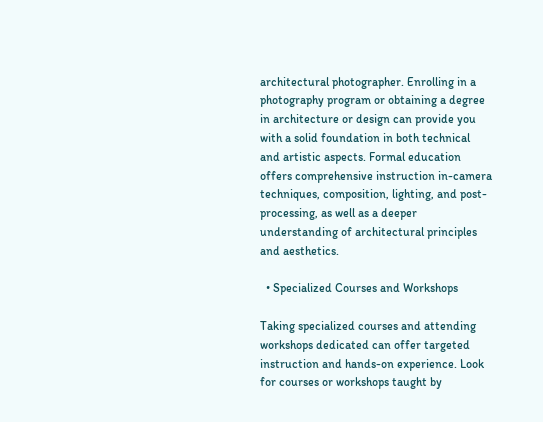architectural photographer. Enrolling in a photography program or obtaining a degree in architecture or design can provide you with a solid foundation in both technical and artistic aspects. Formal education offers comprehensive instruction in-camera techniques, composition, lighting, and post-processing, as well as a deeper understanding of architectural principles and aesthetics.

  • Specialized Courses and Workshops

Taking specialized courses and attending workshops dedicated can offer targeted instruction and hands-on experience. Look for courses or workshops taught by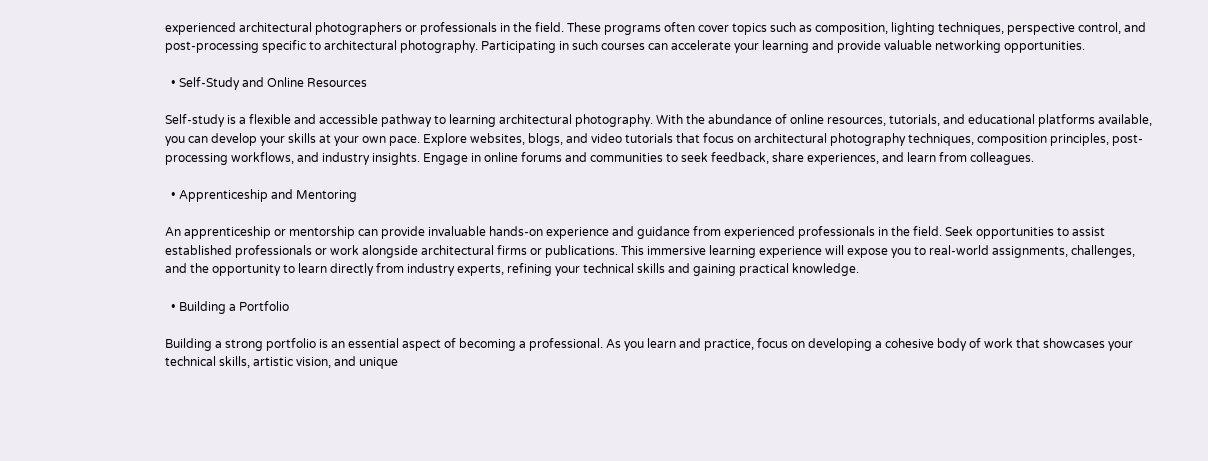experienced architectural photographers or professionals in the field. These programs often cover topics such as composition, lighting techniques, perspective control, and post-processing specific to architectural photography. Participating in such courses can accelerate your learning and provide valuable networking opportunities.

  • Self-Study and Online Resources

Self-study is a flexible and accessible pathway to learning architectural photography. With the abundance of online resources, tutorials, and educational platforms available, you can develop your skills at your own pace. Explore websites, blogs, and video tutorials that focus on architectural photography techniques, composition principles, post-processing workflows, and industry insights. Engage in online forums and communities to seek feedback, share experiences, and learn from colleagues.

  • Apprenticeship and Mentoring

An apprenticeship or mentorship can provide invaluable hands-on experience and guidance from experienced professionals in the field. Seek opportunities to assist established professionals or work alongside architectural firms or publications. This immersive learning experience will expose you to real-world assignments, challenges, and the opportunity to learn directly from industry experts, refining your technical skills and gaining practical knowledge.

  • Building a Portfolio

Building a strong portfolio is an essential aspect of becoming a professional. As you learn and practice, focus on developing a cohesive body of work that showcases your technical skills, artistic vision, and unique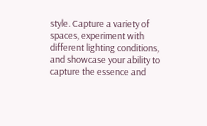style. Capture a variety of spaces, experiment with different lighting conditions, and showcase your ability to capture the essence and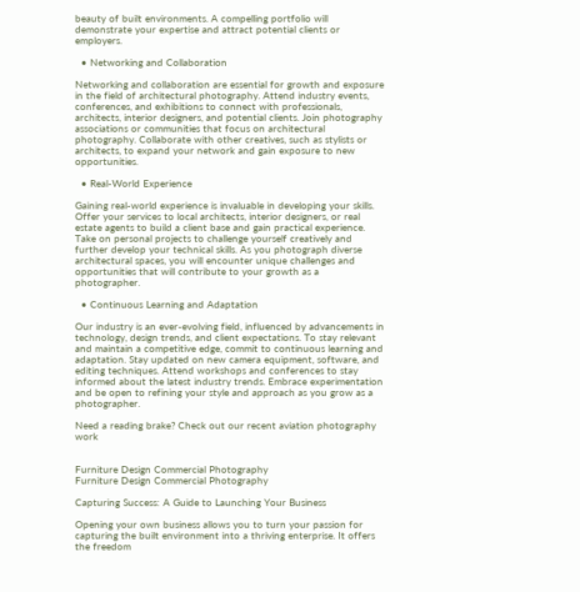beauty of built environments. A compelling portfolio will demonstrate your expertise and attract potential clients or employers.

  • Networking and Collaboration

Networking and collaboration are essential for growth and exposure in the field of architectural photography. Attend industry events, conferences, and exhibitions to connect with professionals, architects, interior designers, and potential clients. Join photography associations or communities that focus on architectural photography. Collaborate with other creatives, such as stylists or architects, to expand your network and gain exposure to new opportunities.

  • Real-World Experience

Gaining real-world experience is invaluable in developing your skills. Offer your services to local architects, interior designers, or real estate agents to build a client base and gain practical experience. Take on personal projects to challenge yourself creatively and further develop your technical skills. As you photograph diverse architectural spaces, you will encounter unique challenges and opportunities that will contribute to your growth as a photographer.

  • Continuous Learning and Adaptation

Our industry is an ever-evolving field, influenced by advancements in technology, design trends, and client expectations. To stay relevant and maintain a competitive edge, commit to continuous learning and adaptation. Stay updated on new camera equipment, software, and editing techniques. Attend workshops and conferences to stay informed about the latest industry trends. Embrace experimentation and be open to refining your style and approach as you grow as a photographer.

Need a reading brake? Check out our recent aviation photography work


Furniture Design Commercial Photography
Furniture Design Commercial Photography

Capturing Success: A Guide to Launching Your Business

Opening your own business allows you to turn your passion for capturing the built environment into a thriving enterprise. It offers the freedom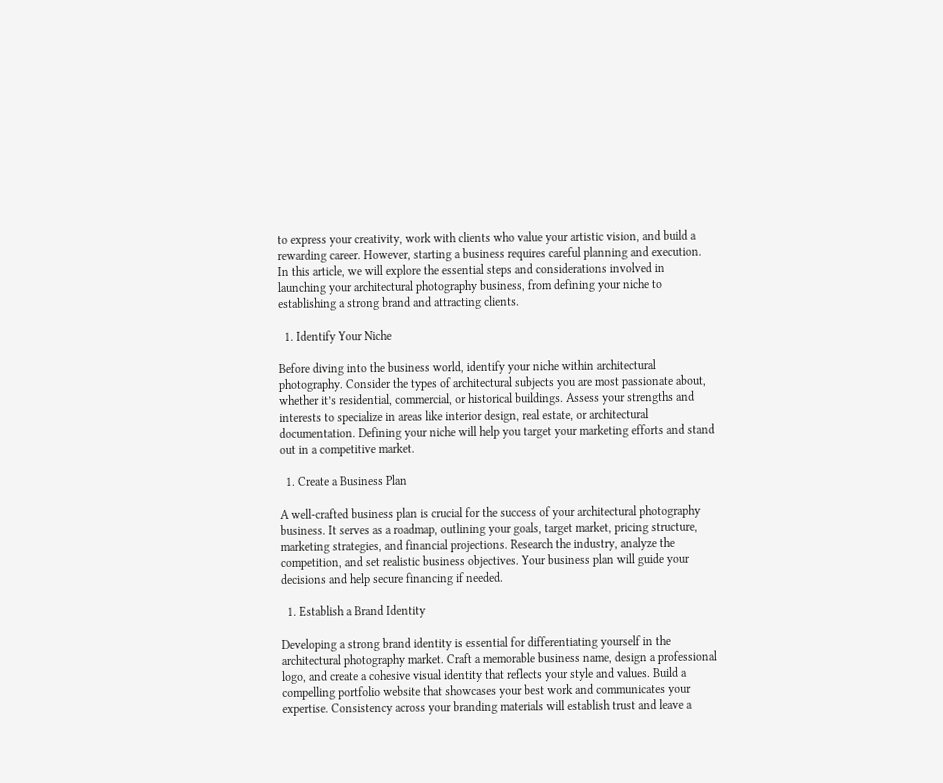to express your creativity, work with clients who value your artistic vision, and build a rewarding career. However, starting a business requires careful planning and execution. In this article, we will explore the essential steps and considerations involved in launching your architectural photography business, from defining your niche to establishing a strong brand and attracting clients.

  1. Identify Your Niche

Before diving into the business world, identify your niche within architectural photography. Consider the types of architectural subjects you are most passionate about, whether it’s residential, commercial, or historical buildings. Assess your strengths and interests to specialize in areas like interior design, real estate, or architectural documentation. Defining your niche will help you target your marketing efforts and stand out in a competitive market.

  1. Create a Business Plan

A well-crafted business plan is crucial for the success of your architectural photography business. It serves as a roadmap, outlining your goals, target market, pricing structure, marketing strategies, and financial projections. Research the industry, analyze the competition, and set realistic business objectives. Your business plan will guide your decisions and help secure financing if needed.

  1. Establish a Brand Identity

Developing a strong brand identity is essential for differentiating yourself in the architectural photography market. Craft a memorable business name, design a professional logo, and create a cohesive visual identity that reflects your style and values. Build a compelling portfolio website that showcases your best work and communicates your expertise. Consistency across your branding materials will establish trust and leave a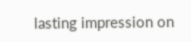lasting impression on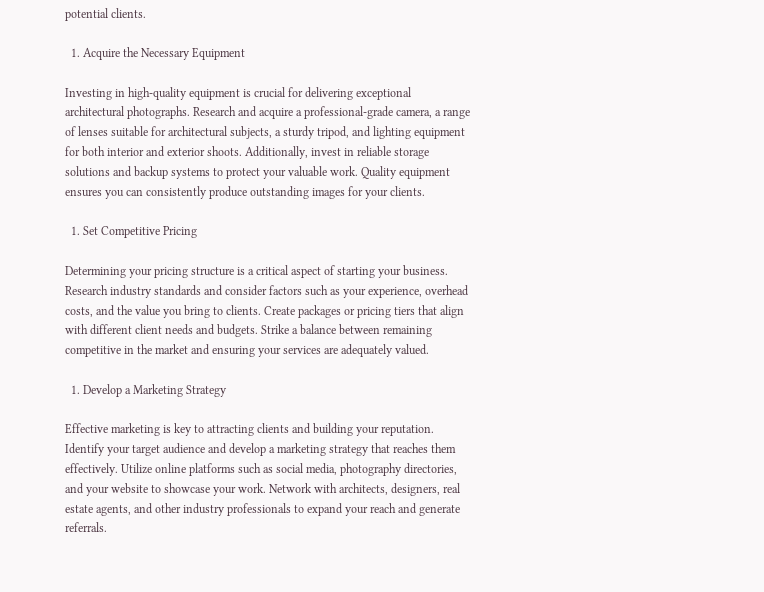potential clients.

  1. Acquire the Necessary Equipment

Investing in high-quality equipment is crucial for delivering exceptional architectural photographs. Research and acquire a professional-grade camera, a range of lenses suitable for architectural subjects, a sturdy tripod, and lighting equipment for both interior and exterior shoots. Additionally, invest in reliable storage solutions and backup systems to protect your valuable work. Quality equipment ensures you can consistently produce outstanding images for your clients.

  1. Set Competitive Pricing

Determining your pricing structure is a critical aspect of starting your business. Research industry standards and consider factors such as your experience, overhead costs, and the value you bring to clients. Create packages or pricing tiers that align with different client needs and budgets. Strike a balance between remaining competitive in the market and ensuring your services are adequately valued.

  1. Develop a Marketing Strategy

Effective marketing is key to attracting clients and building your reputation. Identify your target audience and develop a marketing strategy that reaches them effectively. Utilize online platforms such as social media, photography directories, and your website to showcase your work. Network with architects, designers, real estate agents, and other industry professionals to expand your reach and generate referrals.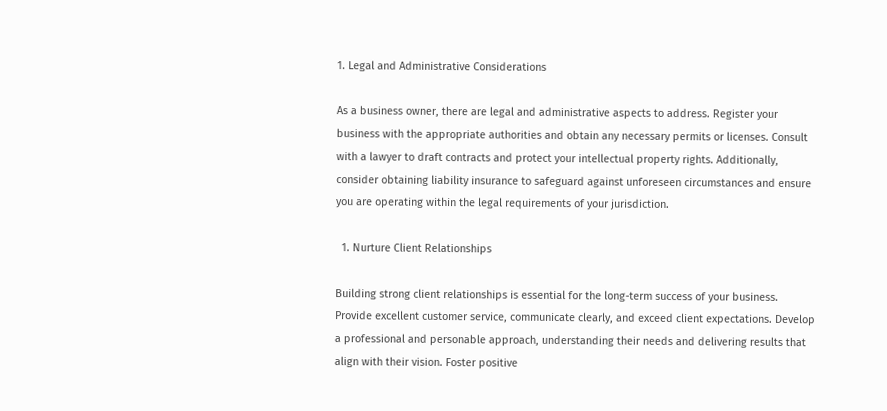1. Legal and Administrative Considerations

As a business owner, there are legal and administrative aspects to address. Register your business with the appropriate authorities and obtain any necessary permits or licenses. Consult with a lawyer to draft contracts and protect your intellectual property rights. Additionally, consider obtaining liability insurance to safeguard against unforeseen circumstances and ensure you are operating within the legal requirements of your jurisdiction.

  1. Nurture Client Relationships

Building strong client relationships is essential for the long-term success of your business. Provide excellent customer service, communicate clearly, and exceed client expectations. Develop a professional and personable approach, understanding their needs and delivering results that align with their vision. Foster positive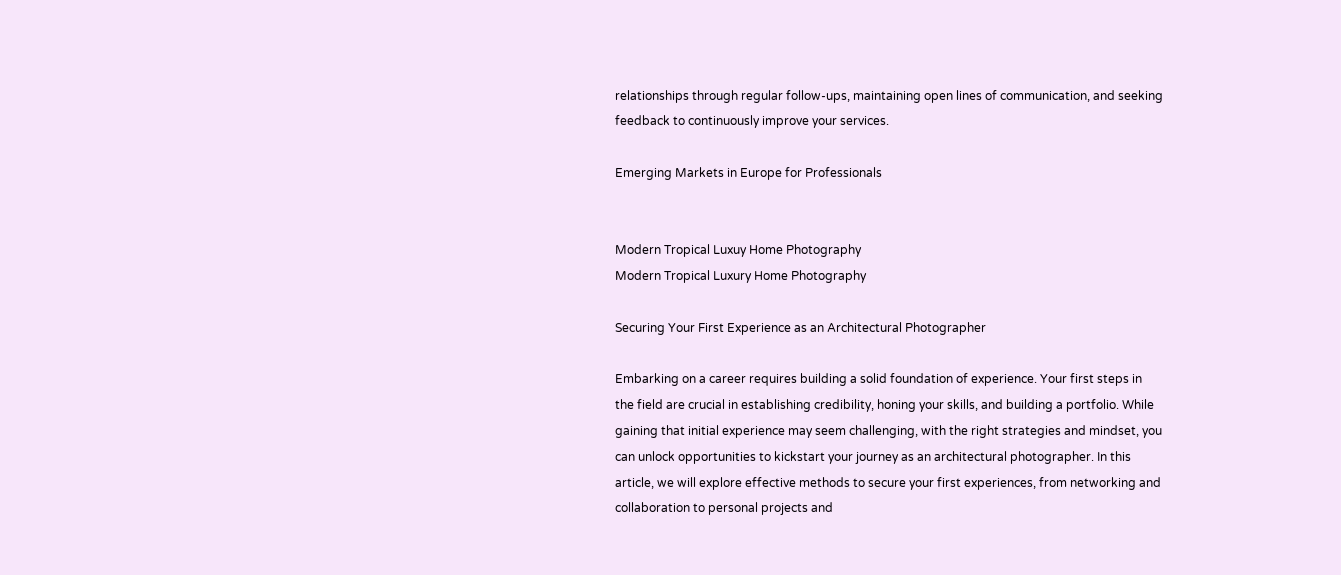relationships through regular follow-ups, maintaining open lines of communication, and seeking feedback to continuously improve your services.

Emerging Markets in Europe for Professionals


Modern Tropical Luxuy Home Photography
Modern Tropical Luxury Home Photography

Securing Your First Experience as an Architectural Photographer

Embarking on a career requires building a solid foundation of experience. Your first steps in the field are crucial in establishing credibility, honing your skills, and building a portfolio. While gaining that initial experience may seem challenging, with the right strategies and mindset, you can unlock opportunities to kickstart your journey as an architectural photographer. In this article, we will explore effective methods to secure your first experiences, from networking and collaboration to personal projects and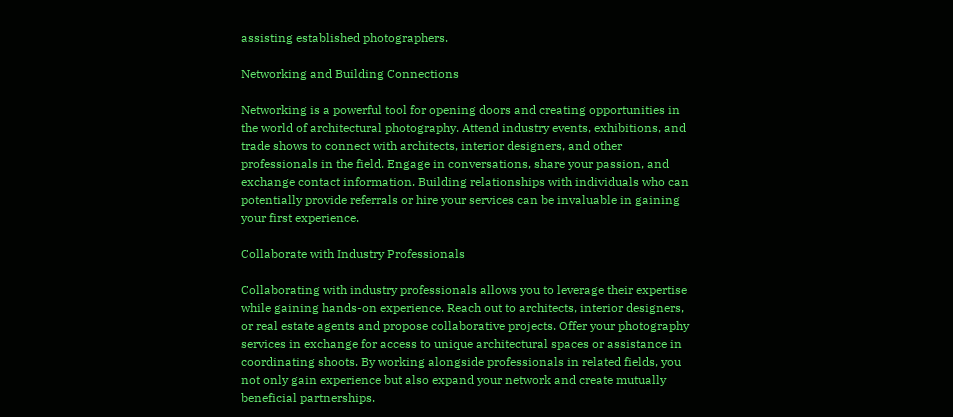assisting established photographers.

Networking and Building Connections

Networking is a powerful tool for opening doors and creating opportunities in the world of architectural photography. Attend industry events, exhibitions, and trade shows to connect with architects, interior designers, and other professionals in the field. Engage in conversations, share your passion, and exchange contact information. Building relationships with individuals who can potentially provide referrals or hire your services can be invaluable in gaining your first experience.

Collaborate with Industry Professionals

Collaborating with industry professionals allows you to leverage their expertise while gaining hands-on experience. Reach out to architects, interior designers, or real estate agents and propose collaborative projects. Offer your photography services in exchange for access to unique architectural spaces or assistance in coordinating shoots. By working alongside professionals in related fields, you not only gain experience but also expand your network and create mutually beneficial partnerships.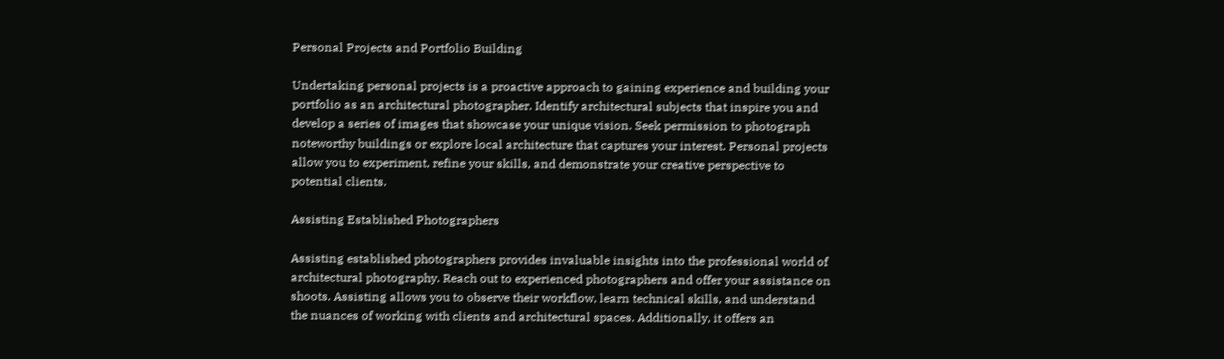Personal Projects and Portfolio Building

Undertaking personal projects is a proactive approach to gaining experience and building your portfolio as an architectural photographer. Identify architectural subjects that inspire you and develop a series of images that showcase your unique vision. Seek permission to photograph noteworthy buildings or explore local architecture that captures your interest. Personal projects allow you to experiment, refine your skills, and demonstrate your creative perspective to potential clients.

Assisting Established Photographers

Assisting established photographers provides invaluable insights into the professional world of architectural photography. Reach out to experienced photographers and offer your assistance on shoots. Assisting allows you to observe their workflow, learn technical skills, and understand the nuances of working with clients and architectural spaces. Additionally, it offers an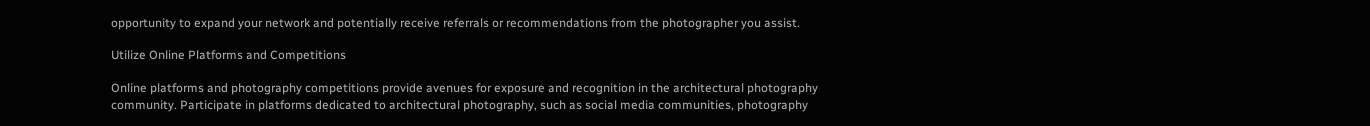opportunity to expand your network and potentially receive referrals or recommendations from the photographer you assist.

Utilize Online Platforms and Competitions

Online platforms and photography competitions provide avenues for exposure and recognition in the architectural photography community. Participate in platforms dedicated to architectural photography, such as social media communities, photography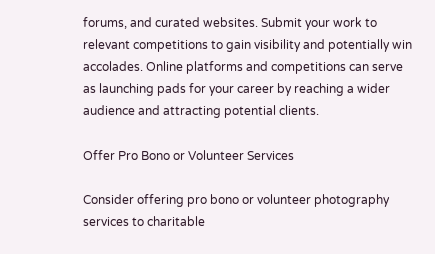forums, and curated websites. Submit your work to relevant competitions to gain visibility and potentially win accolades. Online platforms and competitions can serve as launching pads for your career by reaching a wider audience and attracting potential clients.

Offer Pro Bono or Volunteer Services

Consider offering pro bono or volunteer photography services to charitable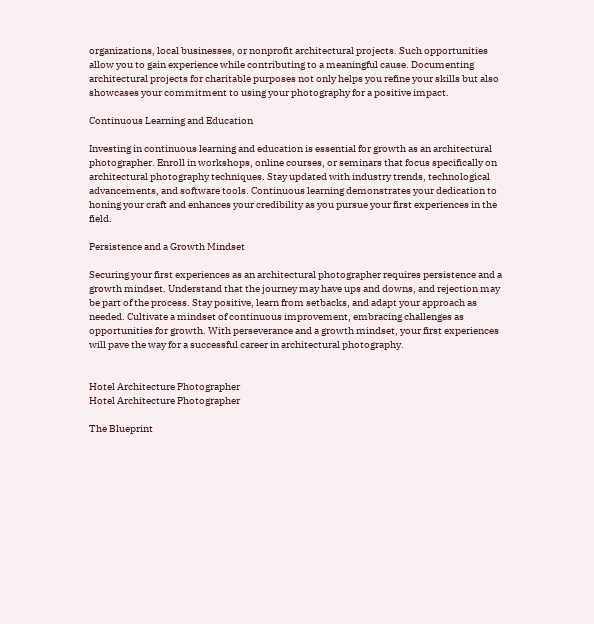organizations, local businesses, or nonprofit architectural projects. Such opportunities allow you to gain experience while contributing to a meaningful cause. Documenting architectural projects for charitable purposes not only helps you refine your skills but also showcases your commitment to using your photography for a positive impact.

Continuous Learning and Education

Investing in continuous learning and education is essential for growth as an architectural photographer. Enroll in workshops, online courses, or seminars that focus specifically on architectural photography techniques. Stay updated with industry trends, technological advancements, and software tools. Continuous learning demonstrates your dedication to honing your craft and enhances your credibility as you pursue your first experiences in the field.

Persistence and a Growth Mindset

Securing your first experiences as an architectural photographer requires persistence and a growth mindset. Understand that the journey may have ups and downs, and rejection may be part of the process. Stay positive, learn from setbacks, and adapt your approach as needed. Cultivate a mindset of continuous improvement, embracing challenges as opportunities for growth. With perseverance and a growth mindset, your first experiences will pave the way for a successful career in architectural photography.


Hotel Architecture Photographer
Hotel Architecture Photographer

The Blueprint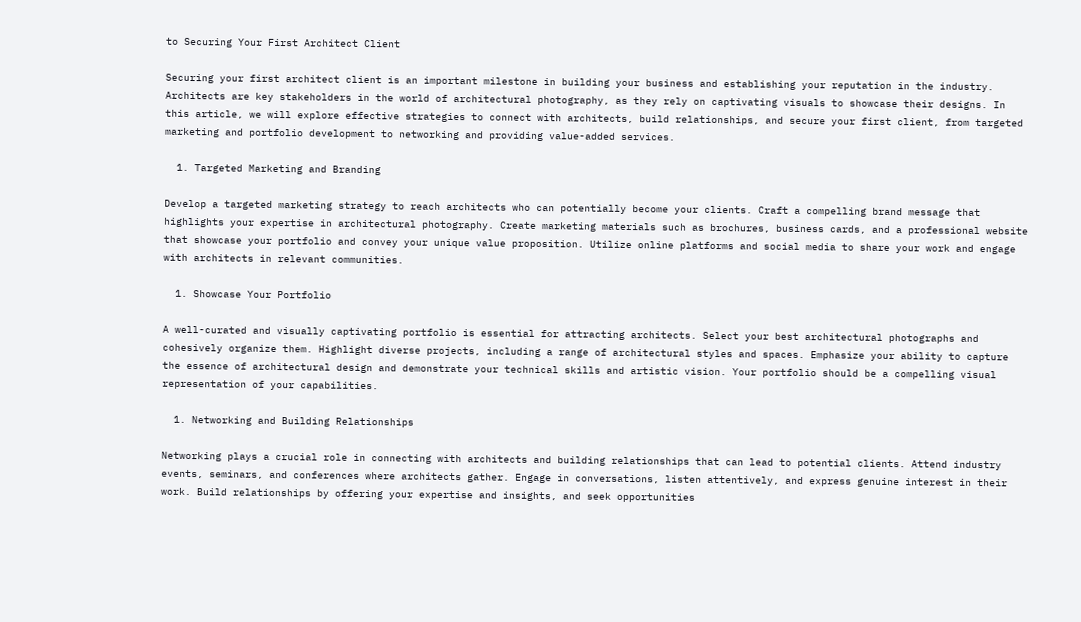to Securing Your First Architect Client

Securing your first architect client is an important milestone in building your business and establishing your reputation in the industry. Architects are key stakeholders in the world of architectural photography, as they rely on captivating visuals to showcase their designs. In this article, we will explore effective strategies to connect with architects, build relationships, and secure your first client, from targeted marketing and portfolio development to networking and providing value-added services.

  1. Targeted Marketing and Branding

Develop a targeted marketing strategy to reach architects who can potentially become your clients. Craft a compelling brand message that highlights your expertise in architectural photography. Create marketing materials such as brochures, business cards, and a professional website that showcase your portfolio and convey your unique value proposition. Utilize online platforms and social media to share your work and engage with architects in relevant communities.

  1. Showcase Your Portfolio

A well-curated and visually captivating portfolio is essential for attracting architects. Select your best architectural photographs and cohesively organize them. Highlight diverse projects, including a range of architectural styles and spaces. Emphasize your ability to capture the essence of architectural design and demonstrate your technical skills and artistic vision. Your portfolio should be a compelling visual representation of your capabilities.

  1. Networking and Building Relationships

Networking plays a crucial role in connecting with architects and building relationships that can lead to potential clients. Attend industry events, seminars, and conferences where architects gather. Engage in conversations, listen attentively, and express genuine interest in their work. Build relationships by offering your expertise and insights, and seek opportunities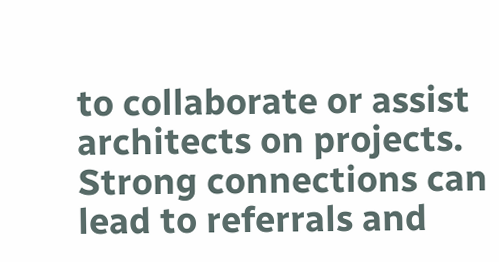to collaborate or assist architects on projects. Strong connections can lead to referrals and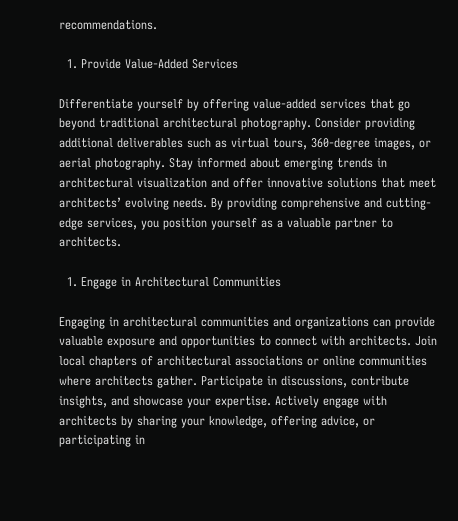recommendations.

  1. Provide Value-Added Services

Differentiate yourself by offering value-added services that go beyond traditional architectural photography. Consider providing additional deliverables such as virtual tours, 360-degree images, or aerial photography. Stay informed about emerging trends in architectural visualization and offer innovative solutions that meet architects’ evolving needs. By providing comprehensive and cutting-edge services, you position yourself as a valuable partner to architects.

  1. Engage in Architectural Communities

Engaging in architectural communities and organizations can provide valuable exposure and opportunities to connect with architects. Join local chapters of architectural associations or online communities where architects gather. Participate in discussions, contribute insights, and showcase your expertise. Actively engage with architects by sharing your knowledge, offering advice, or participating in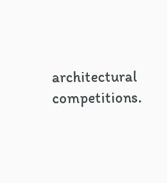architectural competitions.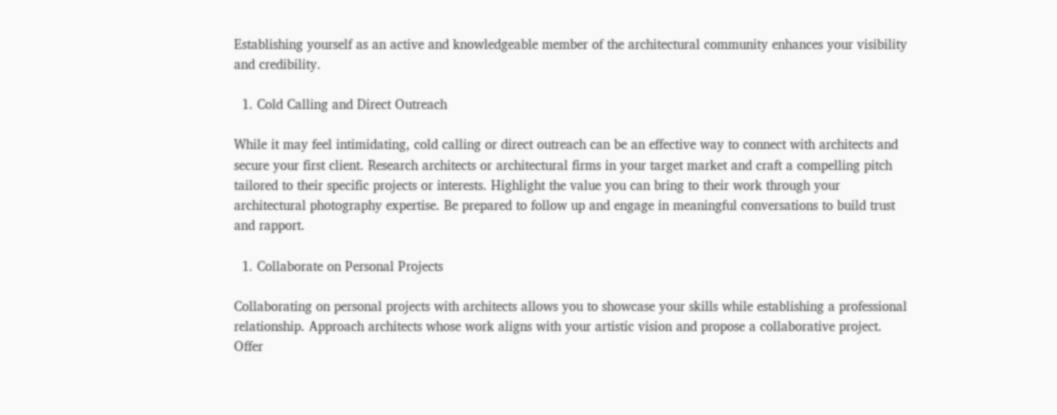Establishing yourself as an active and knowledgeable member of the architectural community enhances your visibility and credibility.

  1. Cold Calling and Direct Outreach

While it may feel intimidating, cold calling or direct outreach can be an effective way to connect with architects and secure your first client. Research architects or architectural firms in your target market and craft a compelling pitch tailored to their specific projects or interests. Highlight the value you can bring to their work through your architectural photography expertise. Be prepared to follow up and engage in meaningful conversations to build trust and rapport.

  1. Collaborate on Personal Projects

Collaborating on personal projects with architects allows you to showcase your skills while establishing a professional relationship. Approach architects whose work aligns with your artistic vision and propose a collaborative project. Offer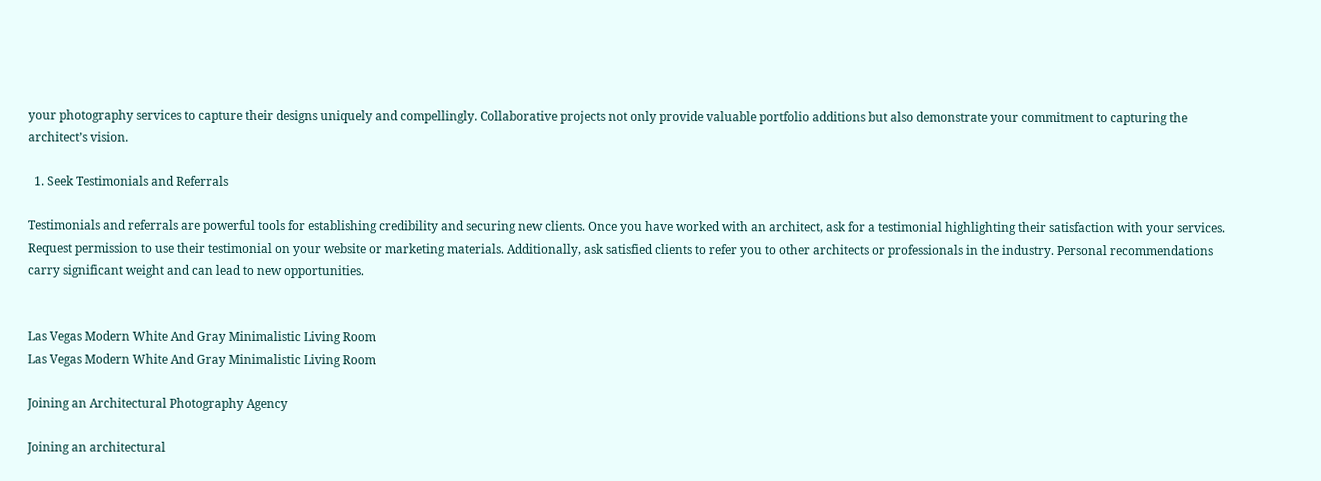your photography services to capture their designs uniquely and compellingly. Collaborative projects not only provide valuable portfolio additions but also demonstrate your commitment to capturing the architect’s vision.

  1. Seek Testimonials and Referrals

Testimonials and referrals are powerful tools for establishing credibility and securing new clients. Once you have worked with an architect, ask for a testimonial highlighting their satisfaction with your services. Request permission to use their testimonial on your website or marketing materials. Additionally, ask satisfied clients to refer you to other architects or professionals in the industry. Personal recommendations carry significant weight and can lead to new opportunities.


Las Vegas Modern White And Gray Minimalistic Living Room
Las Vegas Modern White And Gray Minimalistic Living Room

Joining an Architectural Photography Agency

Joining an architectural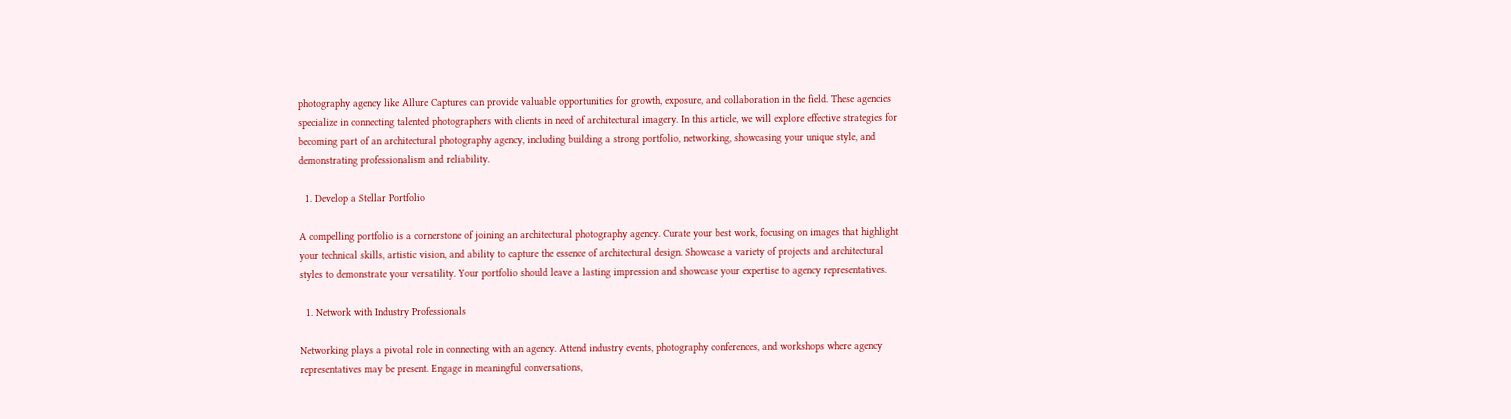photography agency like Allure Captures can provide valuable opportunities for growth, exposure, and collaboration in the field. These agencies specialize in connecting talented photographers with clients in need of architectural imagery. In this article, we will explore effective strategies for becoming part of an architectural photography agency, including building a strong portfolio, networking, showcasing your unique style, and demonstrating professionalism and reliability.

  1. Develop a Stellar Portfolio

A compelling portfolio is a cornerstone of joining an architectural photography agency. Curate your best work, focusing on images that highlight your technical skills, artistic vision, and ability to capture the essence of architectural design. Showcase a variety of projects and architectural styles to demonstrate your versatility. Your portfolio should leave a lasting impression and showcase your expertise to agency representatives.

  1. Network with Industry Professionals

Networking plays a pivotal role in connecting with an agency. Attend industry events, photography conferences, and workshops where agency representatives may be present. Engage in meaningful conversations,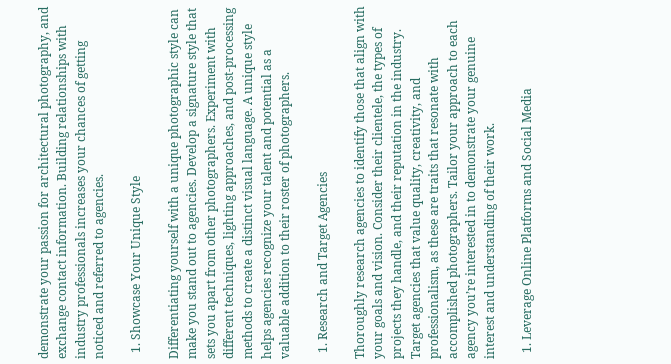demonstrate your passion for architectural photography, and exchange contact information. Building relationships with industry professionals increases your chances of getting noticed and referred to agencies.

  1. Showcase Your Unique Style

Differentiating yourself with a unique photographic style can make you stand out to agencies. Develop a signature style that sets you apart from other photographers. Experiment with different techniques, lighting approaches, and post-processing methods to create a distinct visual language. A unique style helps agencies recognize your talent and potential as a valuable addition to their roster of photographers.

  1. Research and Target Agencies

Thoroughly research agencies to identify those that align with your goals and vision. Consider their clientele, the types of projects they handle, and their reputation in the industry. Target agencies that value quality, creativity, and professionalism, as these are traits that resonate with accomplished photographers. Tailor your approach to each agency you’re interested in to demonstrate your genuine interest and understanding of their work.

  1. Leverage Online Platforms and Social Media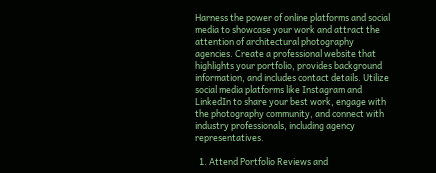Harness the power of online platforms and social media to showcase your work and attract the attention of architectural photography agencies. Create a professional website that highlights your portfolio, provides background information, and includes contact details. Utilize social media platforms like Instagram and LinkedIn to share your best work, engage with the photography community, and connect with industry professionals, including agency representatives.

  1. Attend Portfolio Reviews and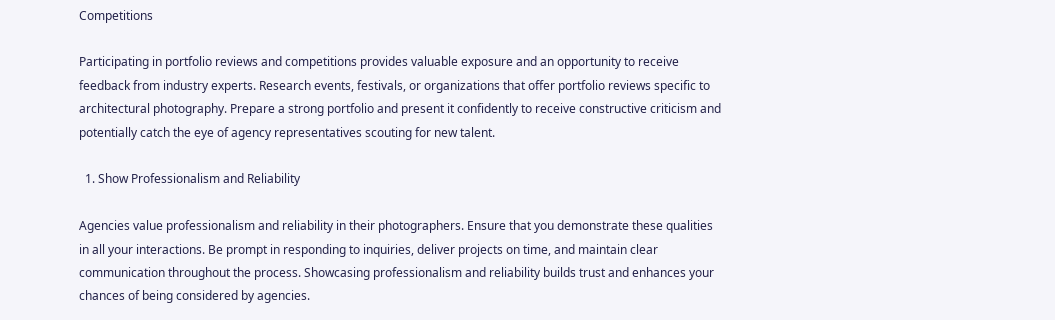Competitions

Participating in portfolio reviews and competitions provides valuable exposure and an opportunity to receive feedback from industry experts. Research events, festivals, or organizations that offer portfolio reviews specific to architectural photography. Prepare a strong portfolio and present it confidently to receive constructive criticism and potentially catch the eye of agency representatives scouting for new talent.

  1. Show Professionalism and Reliability

Agencies value professionalism and reliability in their photographers. Ensure that you demonstrate these qualities in all your interactions. Be prompt in responding to inquiries, deliver projects on time, and maintain clear communication throughout the process. Showcasing professionalism and reliability builds trust and enhances your chances of being considered by agencies.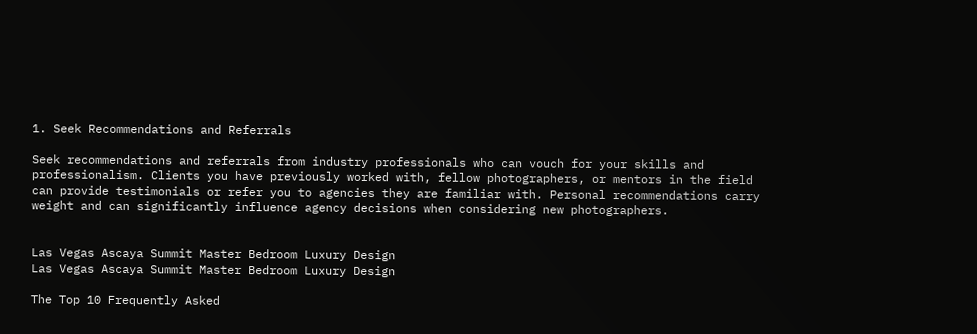1. Seek Recommendations and Referrals

Seek recommendations and referrals from industry professionals who can vouch for your skills and professionalism. Clients you have previously worked with, fellow photographers, or mentors in the field can provide testimonials or refer you to agencies they are familiar with. Personal recommendations carry weight and can significantly influence agency decisions when considering new photographers.


Las Vegas Ascaya Summit Master Bedroom Luxury Design
Las Vegas Ascaya Summit Master Bedroom Luxury Design

The Top 10 Frequently Asked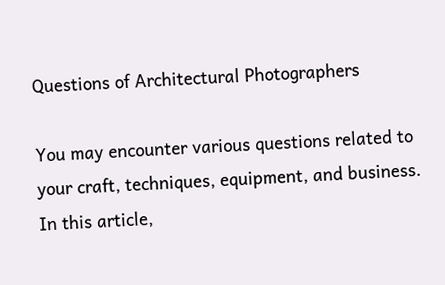Questions of Architectural Photographers

You may encounter various questions related to your craft, techniques, equipment, and business. In this article,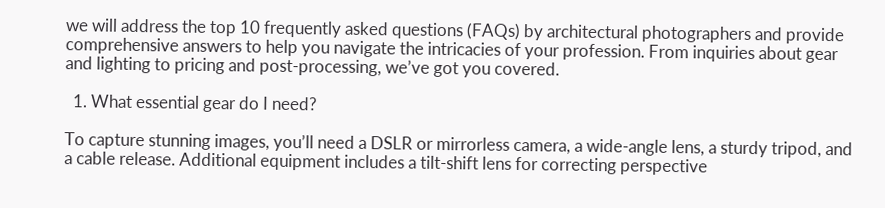we will address the top 10 frequently asked questions (FAQs) by architectural photographers and provide comprehensive answers to help you navigate the intricacies of your profession. From inquiries about gear and lighting to pricing and post-processing, we’ve got you covered.

  1. What essential gear do I need?

To capture stunning images, you’ll need a DSLR or mirrorless camera, a wide-angle lens, a sturdy tripod, and a cable release. Additional equipment includes a tilt-shift lens for correcting perspective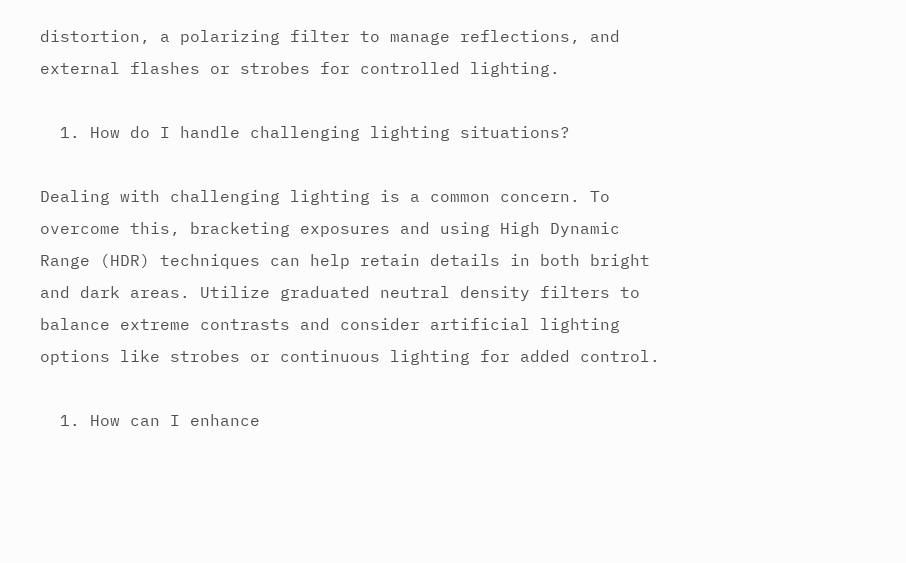distortion, a polarizing filter to manage reflections, and external flashes or strobes for controlled lighting.

  1. How do I handle challenging lighting situations?

Dealing with challenging lighting is a common concern. To overcome this, bracketing exposures and using High Dynamic Range (HDR) techniques can help retain details in both bright and dark areas. Utilize graduated neutral density filters to balance extreme contrasts and consider artificial lighting options like strobes or continuous lighting for added control.

  1. How can I enhance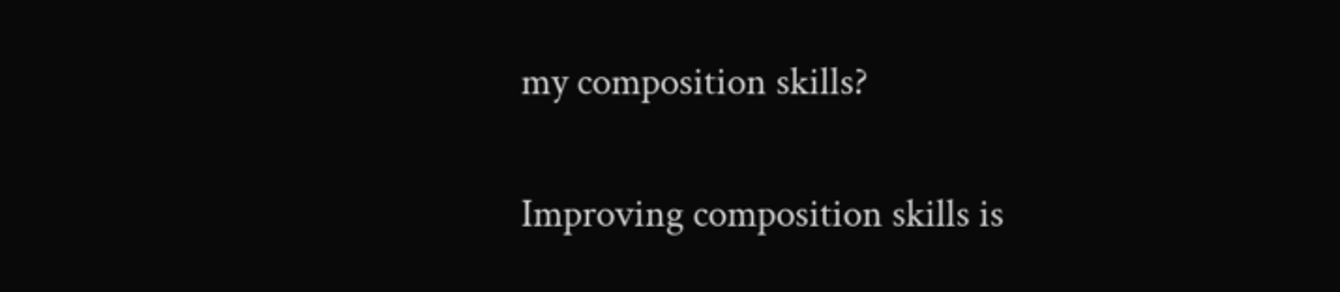my composition skills?

Improving composition skills is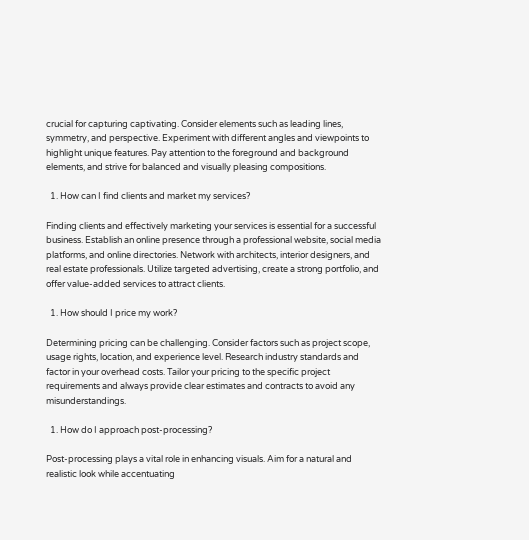crucial for capturing captivating. Consider elements such as leading lines, symmetry, and perspective. Experiment with different angles and viewpoints to highlight unique features. Pay attention to the foreground and background elements, and strive for balanced and visually pleasing compositions.

  1. How can I find clients and market my services?

Finding clients and effectively marketing your services is essential for a successful business. Establish an online presence through a professional website, social media platforms, and online directories. Network with architects, interior designers, and real estate professionals. Utilize targeted advertising, create a strong portfolio, and offer value-added services to attract clients.

  1. How should I price my work?

Determining pricing can be challenging. Consider factors such as project scope, usage rights, location, and experience level. Research industry standards and factor in your overhead costs. Tailor your pricing to the specific project requirements and always provide clear estimates and contracts to avoid any misunderstandings.

  1. How do I approach post-processing?

Post-processing plays a vital role in enhancing visuals. Aim for a natural and realistic look while accentuating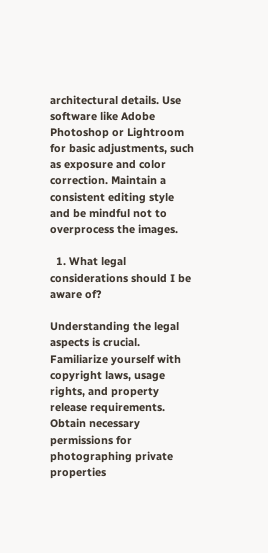architectural details. Use software like Adobe Photoshop or Lightroom for basic adjustments, such as exposure and color correction. Maintain a consistent editing style and be mindful not to overprocess the images.

  1. What legal considerations should I be aware of?

Understanding the legal aspects is crucial. Familiarize yourself with copyright laws, usage rights, and property release requirements. Obtain necessary permissions for photographing private properties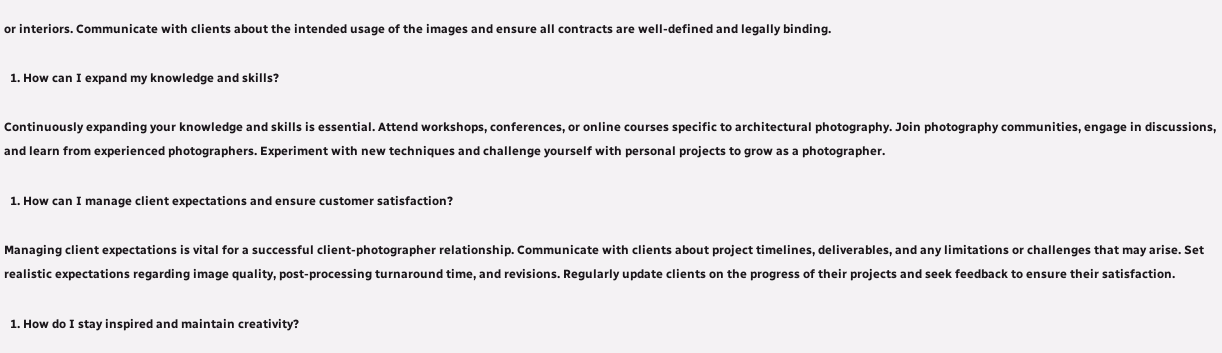or interiors. Communicate with clients about the intended usage of the images and ensure all contracts are well-defined and legally binding.

  1. How can I expand my knowledge and skills?

Continuously expanding your knowledge and skills is essential. Attend workshops, conferences, or online courses specific to architectural photography. Join photography communities, engage in discussions, and learn from experienced photographers. Experiment with new techniques and challenge yourself with personal projects to grow as a photographer.

  1. How can I manage client expectations and ensure customer satisfaction?

Managing client expectations is vital for a successful client-photographer relationship. Communicate with clients about project timelines, deliverables, and any limitations or challenges that may arise. Set realistic expectations regarding image quality, post-processing turnaround time, and revisions. Regularly update clients on the progress of their projects and seek feedback to ensure their satisfaction.

  1. How do I stay inspired and maintain creativity?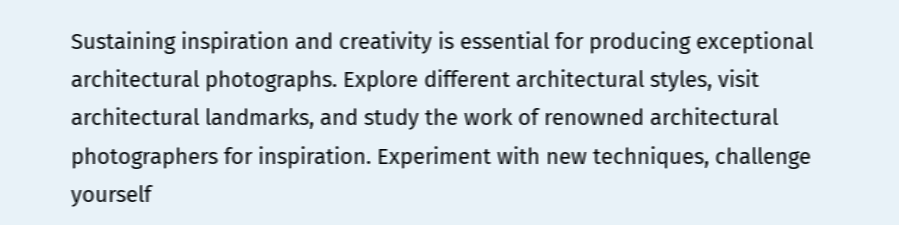Sustaining inspiration and creativity is essential for producing exceptional architectural photographs. Explore different architectural styles, visit architectural landmarks, and study the work of renowned architectural photographers for inspiration. Experiment with new techniques, challenge yourself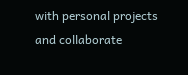with personal projects and collaborate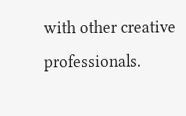with other creative professionals.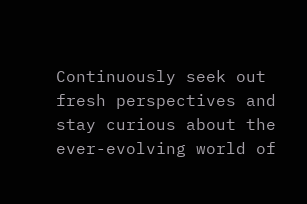Continuously seek out fresh perspectives and stay curious about the ever-evolving world of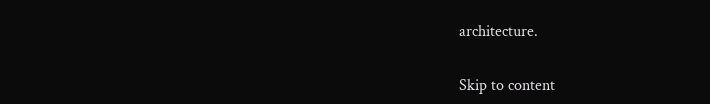architecture.


Skip to content